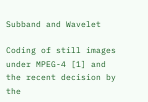Subband and Wavelet

Coding of still images under MPEG-4 [1] and the recent decision by the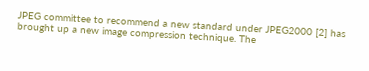JPEG committee to recommend a new standard under JPEG2000 [2] has brought up a new image compression technique. The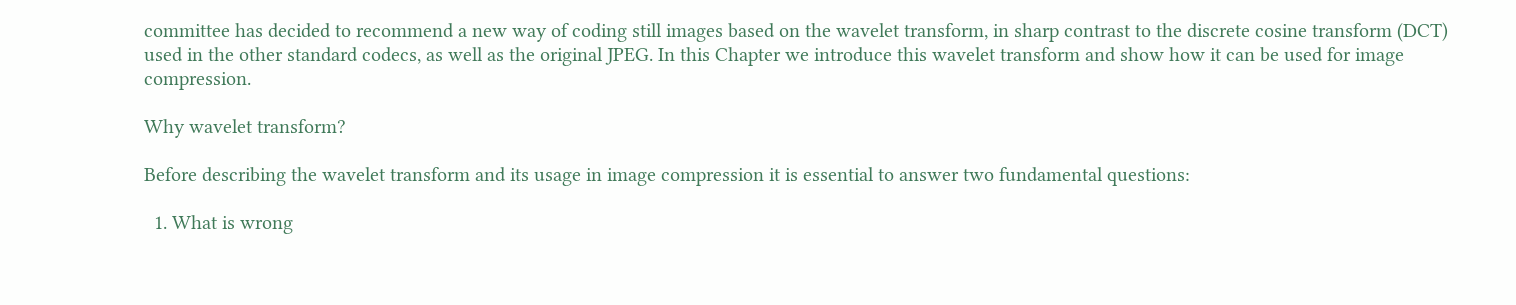committee has decided to recommend a new way of coding still images based on the wavelet transform, in sharp contrast to the discrete cosine transform (DCT) used in the other standard codecs, as well as the original JPEG. In this Chapter we introduce this wavelet transform and show how it can be used for image compression.

Why wavelet transform?

Before describing the wavelet transform and its usage in image compression it is essential to answer two fundamental questions:

  1. What is wrong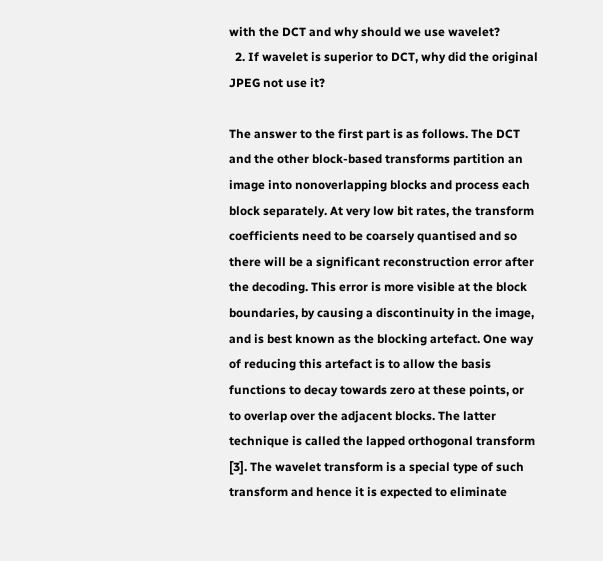with the DCT and why should we use wavelet?
  2. If wavelet is superior to DCT, why did the original JPEG not use it?

The answer to the first part is as follows. The DCT and the other block-based transforms partition an image into nonoverlapping blocks and process each block separately. At very low bit rates, the transform coefficients need to be coarsely quantised and so there will be a significant reconstruction error after the decoding. This error is more visible at the block boundaries, by causing a discontinuity in the image, and is best known as the blocking artefact. One way of reducing this artefact is to allow the basis functions to decay towards zero at these points, or to overlap over the adjacent blocks. The latter technique is called the lapped orthogonal transform [3]. The wavelet transform is a special type of such transform and hence it is expected to eliminate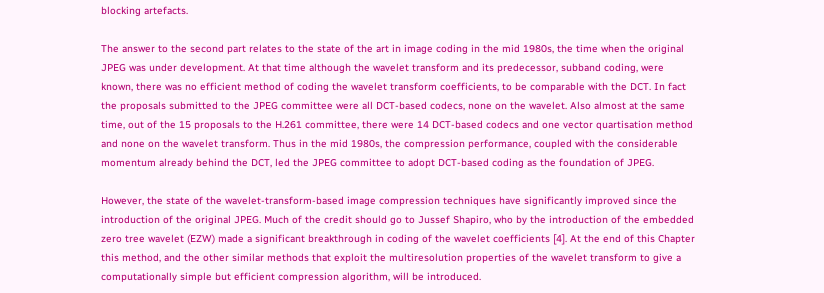blocking artefacts.

The answer to the second part relates to the state of the art in image coding in the mid 1980s, the time when the original JPEG was under development. At that time although the wavelet transform and its predecessor, subband coding, were known, there was no efficient method of coding the wavelet transform coefficients, to be comparable with the DCT. In fact the proposals submitted to the JPEG committee were all DCT-based codecs, none on the wavelet. Also almost at the same time, out of the 15 proposals to the H.261 committee, there were 14 DCT-based codecs and one vector quartisation method and none on the wavelet transform. Thus in the mid 1980s, the compression performance, coupled with the considerable momentum already behind the DCT, led the JPEG committee to adopt DCT-based coding as the foundation of JPEG.

However, the state of the wavelet-transform-based image compression techniques have significantly improved since the introduction of the original JPEG. Much of the credit should go to Jussef Shapiro, who by the introduction of the embedded zero tree wavelet (EZW) made a significant breakthrough in coding of the wavelet coefficients [4]. At the end of this Chapter this method, and the other similar methods that exploit the multiresolution properties of the wavelet transform to give a computationally simple but efficient compression algorithm, will be introduced.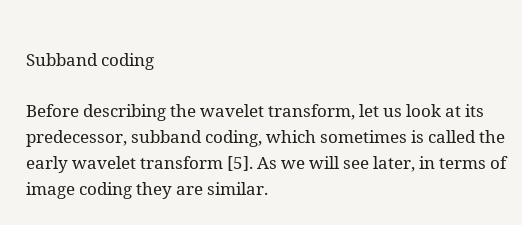Subband coding

Before describing the wavelet transform, let us look at its predecessor, subband coding, which sometimes is called the early wavelet transform [5]. As we will see later, in terms of image coding they are similar.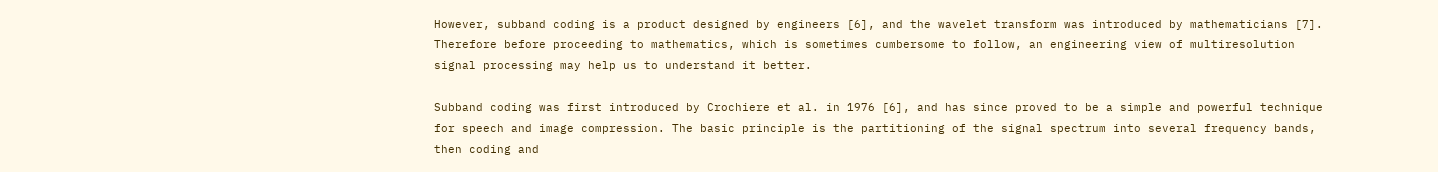However, subband coding is a product designed by engineers [6], and the wavelet transform was introduced by mathematicians [7]. Therefore before proceeding to mathematics, which is sometimes cumbersome to follow, an engineering view of multiresolution signal processing may help us to understand it better.

Subband coding was first introduced by Crochiere et al. in 1976 [6], and has since proved to be a simple and powerful technique for speech and image compression. The basic principle is the partitioning of the signal spectrum into several frequency bands, then coding and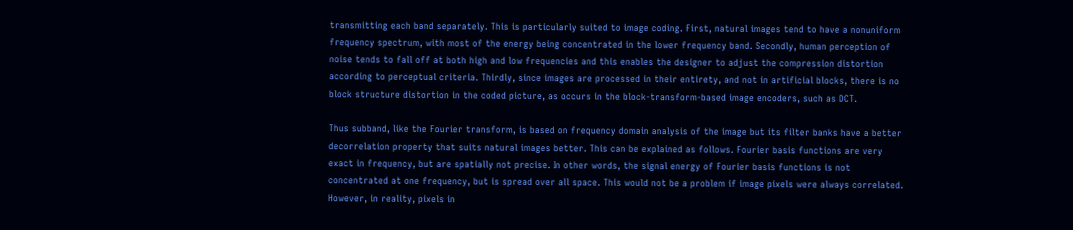transmitting each band separately. This is particularly suited to image coding. First, natural images tend to have a nonuniform frequency spectrum, with most of the energy being concentrated in the lower frequency band. Secondly, human perception of noise tends to fall off at both high and low frequencies and this enables the designer to adjust the compression distortion according to perceptual criteria. Thirdly, since images are processed in their entirety, and not in artificial blocks, there is no block structure distortion in the coded picture, as occurs in the block-transform-based image encoders, such as DCT.

Thus subband, like the Fourier transform, is based on frequency domain analysis of the image but its filter banks have a better decorrelation property that suits natural images better. This can be explained as follows. Fourier basis functions are very exact in frequency, but are spatially not precise. In other words, the signal energy of Fourier basis functions is not concentrated at one frequency, but is spread over all space. This would not be a problem if image pixels were always correlated. However, in reality, pixels in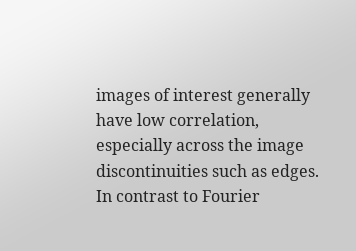images of interest generally have low correlation, especially across the image discontinuities such as edges. In contrast to Fourier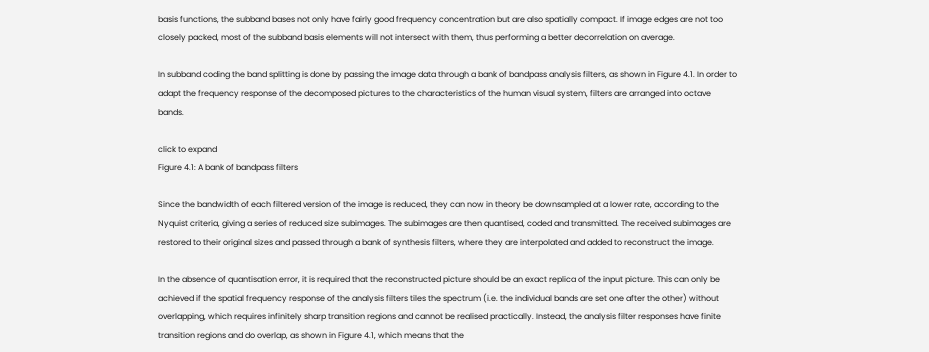basis functions, the subband bases not only have fairly good frequency concentration but are also spatially compact. If image edges are not too closely packed, most of the subband basis elements will not intersect with them, thus performing a better decorrelation on average.

In subband coding the band splitting is done by passing the image data through a bank of bandpass analysis filters, as shown in Figure 4.1. In order to adapt the frequency response of the decomposed pictures to the characteristics of the human visual system, filters are arranged into octave bands.

click to expand
Figure 4.1: A bank of bandpass filters

Since the bandwidth of each filtered version of the image is reduced, they can now in theory be downsampled at a lower rate, according to the Nyquist criteria, giving a series of reduced size subimages. The subimages are then quantised, coded and transmitted. The received subimages are restored to their original sizes and passed through a bank of synthesis filters, where they are interpolated and added to reconstruct the image.

In the absence of quantisation error, it is required that the reconstructed picture should be an exact replica of the input picture. This can only be achieved if the spatial frequency response of the analysis filters tiles the spectrum (i.e. the individual bands are set one after the other) without overlapping, which requires infinitely sharp transition regions and cannot be realised practically. Instead, the analysis filter responses have finite transition regions and do overlap, as shown in Figure 4.1, which means that the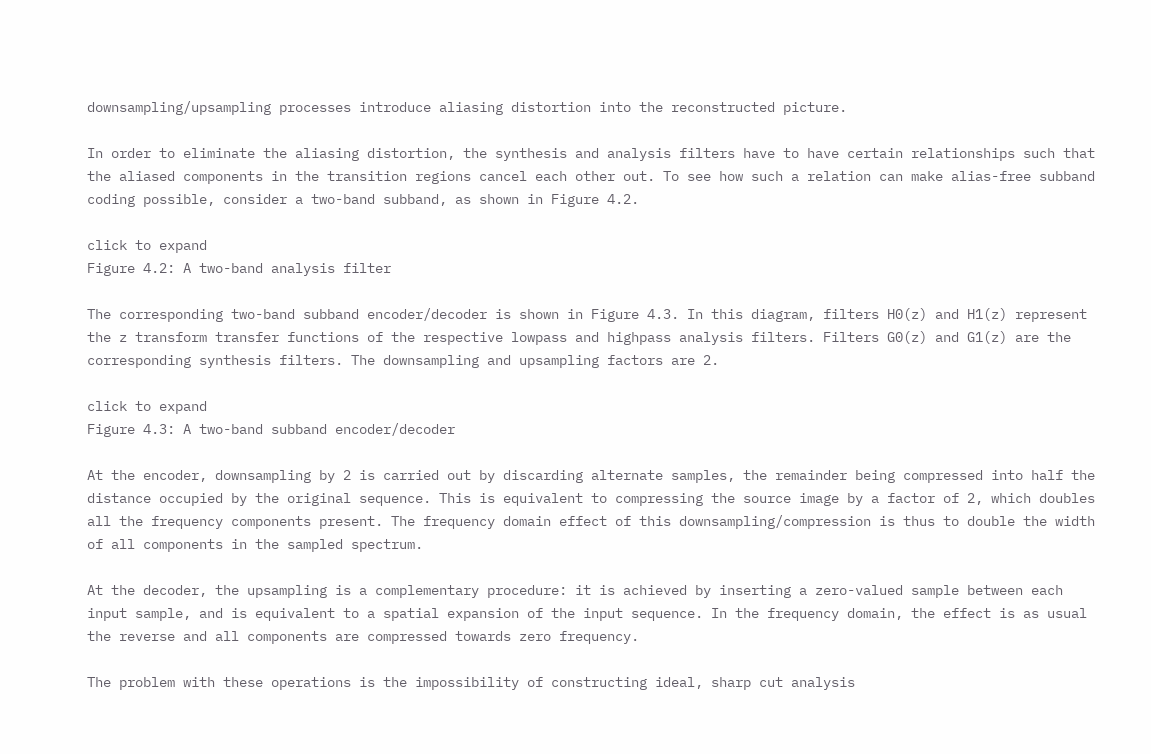downsampling/upsampling processes introduce aliasing distortion into the reconstructed picture.

In order to eliminate the aliasing distortion, the synthesis and analysis filters have to have certain relationships such that the aliased components in the transition regions cancel each other out. To see how such a relation can make alias-free subband coding possible, consider a two-band subband, as shown in Figure 4.2.

click to expand
Figure 4.2: A two-band analysis filter

The corresponding two-band subband encoder/decoder is shown in Figure 4.3. In this diagram, filters H0(z) and H1(z) represent the z transform transfer functions of the respective lowpass and highpass analysis filters. Filters G0(z) and G1(z) are the corresponding synthesis filters. The downsampling and upsampling factors are 2.

click to expand
Figure 4.3: A two-band subband encoder/decoder

At the encoder, downsampling by 2 is carried out by discarding alternate samples, the remainder being compressed into half the distance occupied by the original sequence. This is equivalent to compressing the source image by a factor of 2, which doubles all the frequency components present. The frequency domain effect of this downsampling/compression is thus to double the width of all components in the sampled spectrum.

At the decoder, the upsampling is a complementary procedure: it is achieved by inserting a zero-valued sample between each input sample, and is equivalent to a spatial expansion of the input sequence. In the frequency domain, the effect is as usual the reverse and all components are compressed towards zero frequency.

The problem with these operations is the impossibility of constructing ideal, sharp cut analysis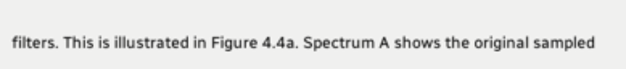filters. This is illustrated in Figure 4.4a. Spectrum A shows the original sampled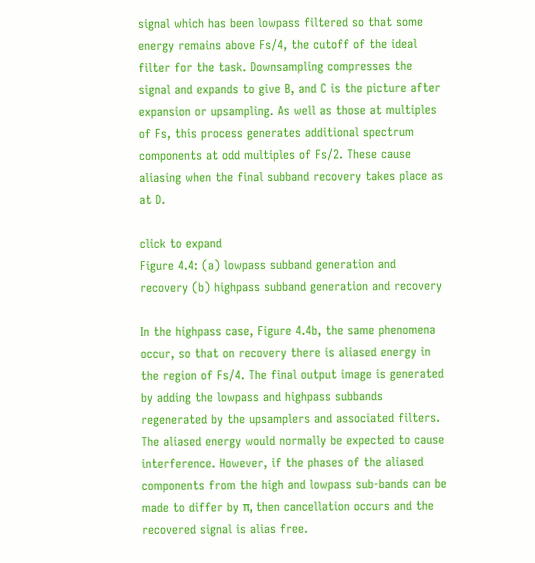signal which has been lowpass filtered so that some energy remains above Fs/4, the cutoff of the ideal filter for the task. Downsampling compresses the signal and expands to give B, and C is the picture after expansion or upsampling. As well as those at multiples of Fs, this process generates additional spectrum components at odd multiples of Fs/2. These cause aliasing when the final subband recovery takes place as at D.

click to expand
Figure 4.4: (a) lowpass subband generation and recovery (b) highpass subband generation and recovery

In the highpass case, Figure 4.4b, the same phenomena occur, so that on recovery there is aliased energy in the region of Fs/4. The final output image is generated by adding the lowpass and highpass subbands regenerated by the upsamplers and associated filters. The aliased energy would normally be expected to cause interference. However, if the phases of the aliased components from the high and lowpass sub-bands can be made to differ by π, then cancellation occurs and the recovered signal is alias free.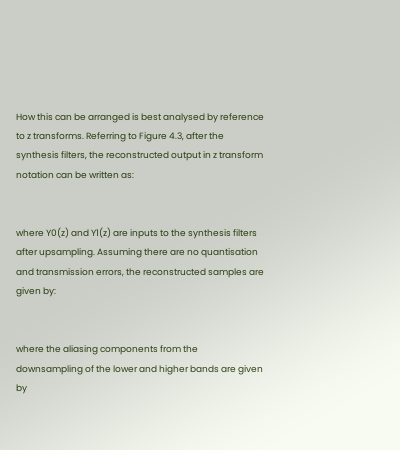How this can be arranged is best analysed by reference to z transforms. Referring to Figure 4.3, after the synthesis filters, the reconstructed output in z transform notation can be written as:


where Y0(z) and Y1(z) are inputs to the synthesis filters after upsampling. Assuming there are no quantisation and transmission errors, the reconstructed samples are given by:


where the aliasing components from the downsampling of the lower and higher bands are given by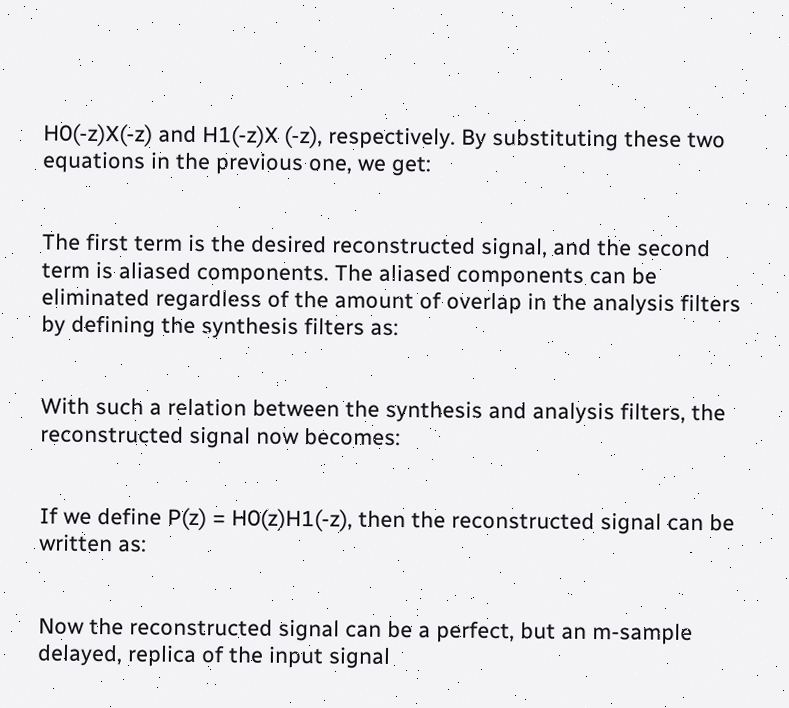H0(-z)X(-z) and H1(-z)X (-z), respectively. By substituting these two equations in the previous one, we get:


The first term is the desired reconstructed signal, and the second term is aliased components. The aliased components can be eliminated regardless of the amount of overlap in the analysis filters by defining the synthesis filters as:


With such a relation between the synthesis and analysis filters, the reconstructed signal now becomes:


If we define P(z) = H0(z)H1(-z), then the reconstructed signal can be written as:


Now the reconstructed signal can be a perfect, but an m-sample delayed, replica of the input signal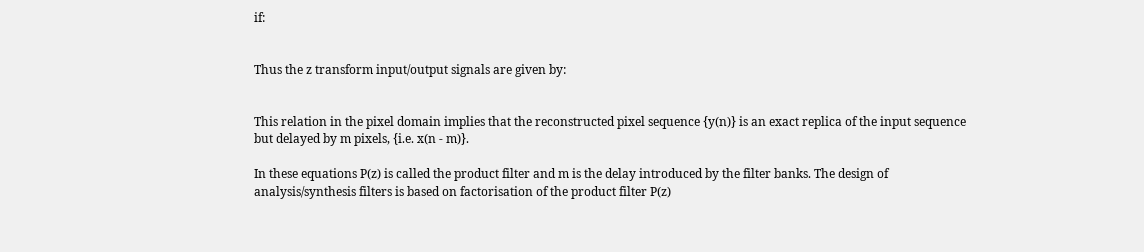if:


Thus the z transform input/output signals are given by:


This relation in the pixel domain implies that the reconstructed pixel sequence {y(n)} is an exact replica of the input sequence but delayed by m pixels, {i.e. x(n - m)}.

In these equations P(z) is called the product filter and m is the delay introduced by the filter banks. The design of analysis/synthesis filters is based on factorisation of the product filter P(z)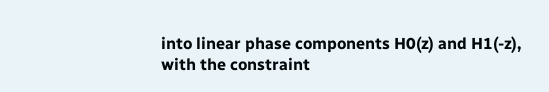into linear phase components H0(z) and H1(-z), with the constraint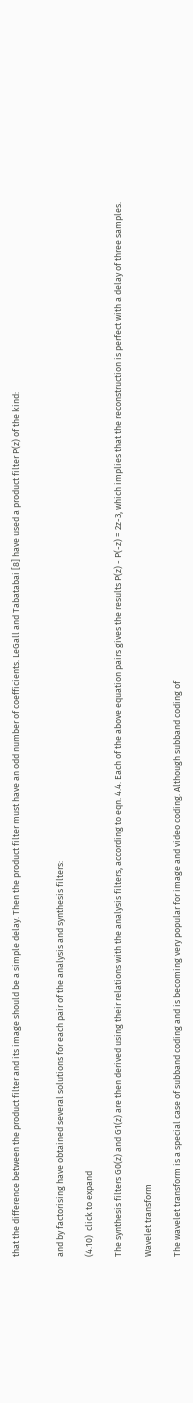that the difference between the product filter and its image should be a simple delay. Then the product filter must have an odd number of coefficients. LeGall and Tabatabai [8] have used a product filter P(z) of the kind:


and by factorising have obtained several solutions for each pair of the analysis and synthesis filters:

(4.10)  click to expand

The synthesis filters G0(z) and G1(z) are then derived using their relations with the analysis filters, according to eqn. 4.4. Each of the above equation pairs gives the results P(z) - P(-z) = 2z-3, which implies that the reconstruction is perfect with a delay of three samples.

Wavelet transform

The wavelet transform is a special case of subband coding and is becoming very popular for image and video coding. Although subband coding of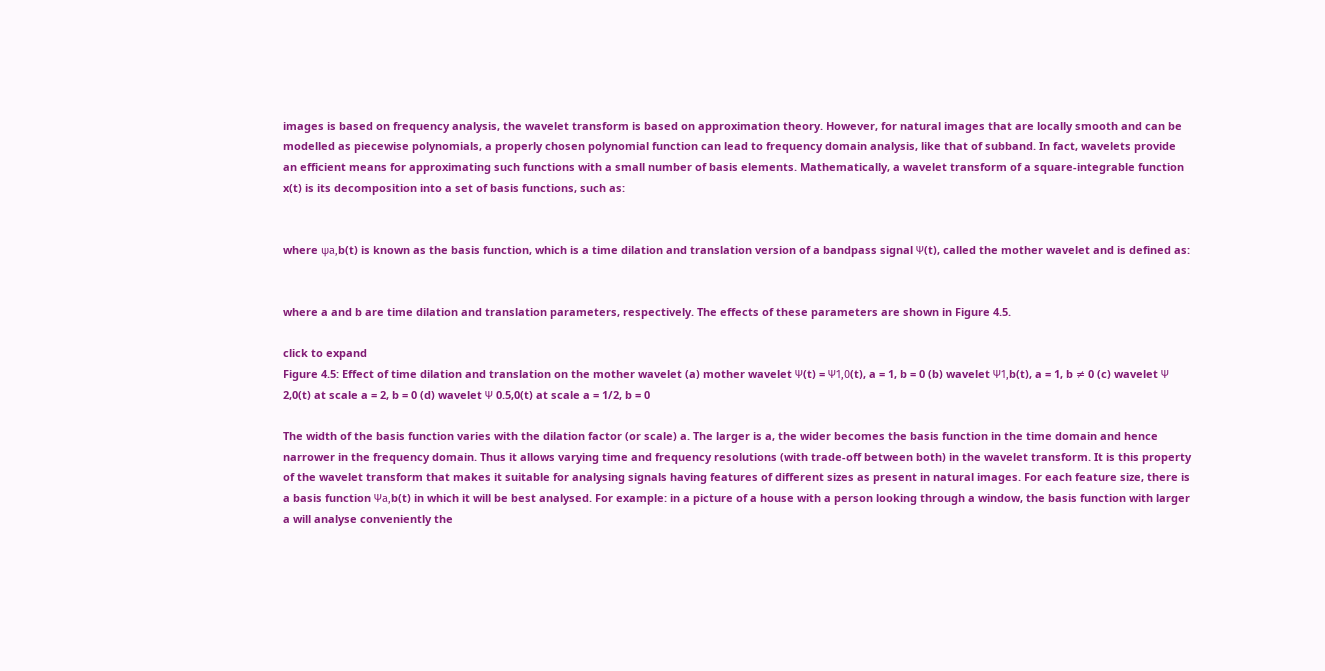images is based on frequency analysis, the wavelet transform is based on approximation theory. However, for natural images that are locally smooth and can be modelled as piecewise polynomials, a properly chosen polynomial function can lead to frequency domain analysis, like that of subband. In fact, wavelets provide an efficient means for approximating such functions with a small number of basis elements. Mathematically, a wavelet transform of a square-integrable function x(t) is its decomposition into a set of basis functions, such as:


where ψa,b(t) is known as the basis function, which is a time dilation and translation version of a bandpass signal Ψ(t), called the mother wavelet and is defined as:


where a and b are time dilation and translation parameters, respectively. The effects of these parameters are shown in Figure 4.5.

click to expand
Figure 4.5: Effect of time dilation and translation on the mother wavelet (a) mother wavelet Ψ(t) = Ψ1,0(t), a = 1, b = 0 (b) wavelet Ψ1,b(t), a = 1, b ≠ 0 (c) wavelet Ψ 2,0(t) at scale a = 2, b = 0 (d) wavelet Ψ 0.5,0(t) at scale a = 1/2, b = 0

The width of the basis function varies with the dilation factor (or scale) a. The larger is a, the wider becomes the basis function in the time domain and hence narrower in the frequency domain. Thus it allows varying time and frequency resolutions (with trade-off between both) in the wavelet transform. It is this property of the wavelet transform that makes it suitable for analysing signals having features of different sizes as present in natural images. For each feature size, there is a basis function Ψa,b(t) in which it will be best analysed. For example: in a picture of a house with a person looking through a window, the basis function with larger a will analyse conveniently the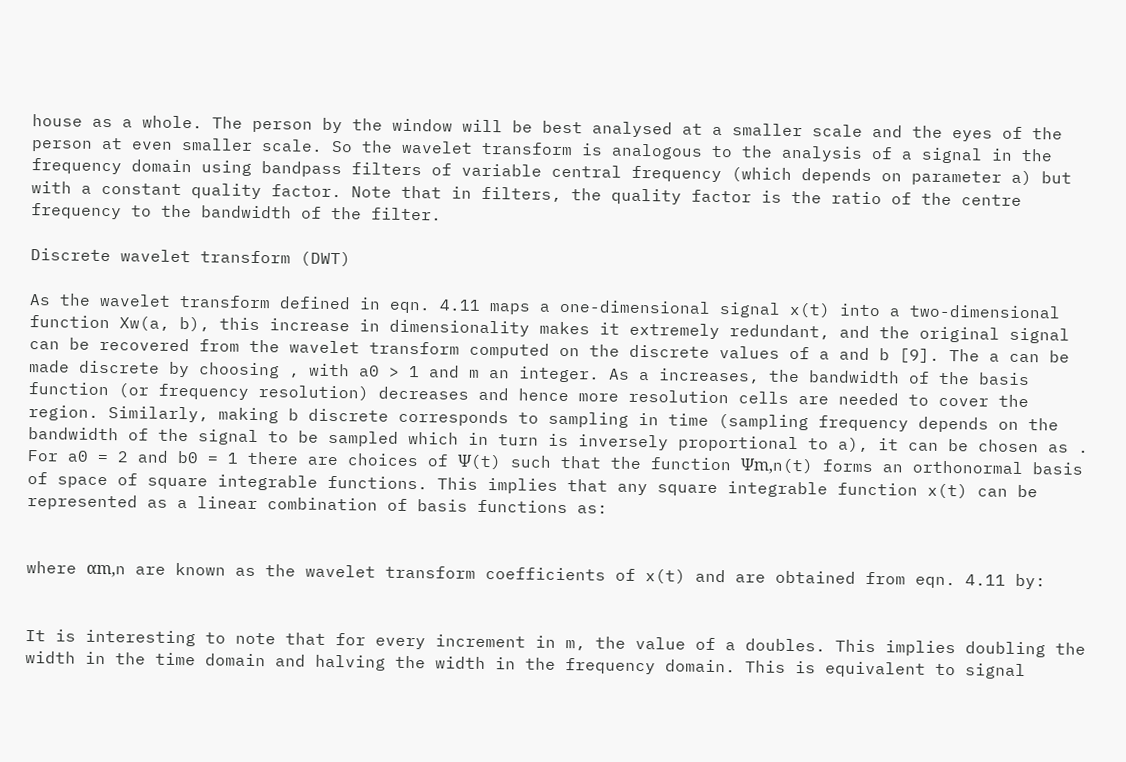house as a whole. The person by the window will be best analysed at a smaller scale and the eyes of the person at even smaller scale. So the wavelet transform is analogous to the analysis of a signal in the frequency domain using bandpass filters of variable central frequency (which depends on parameter a) but with a constant quality factor. Note that in filters, the quality factor is the ratio of the centre frequency to the bandwidth of the filter.

Discrete wavelet transform (DWT)

As the wavelet transform defined in eqn. 4.11 maps a one-dimensional signal x(t) into a two-dimensional function Xw(a, b), this increase in dimensionality makes it extremely redundant, and the original signal can be recovered from the wavelet transform computed on the discrete values of a and b [9]. The a can be made discrete by choosing , with a0 > 1 and m an integer. As a increases, the bandwidth of the basis function (or frequency resolution) decreases and hence more resolution cells are needed to cover the region. Similarly, making b discrete corresponds to sampling in time (sampling frequency depends on the bandwidth of the signal to be sampled which in turn is inversely proportional to a), it can be chosen as . For a0 = 2 and b0 = 1 there are choices of Ψ(t) such that the function Ψm,n(t) forms an orthonormal basis of space of square integrable functions. This implies that any square integrable function x(t) can be represented as a linear combination of basis functions as:


where αm,n are known as the wavelet transform coefficients of x(t) and are obtained from eqn. 4.11 by:


It is interesting to note that for every increment in m, the value of a doubles. This implies doubling the width in the time domain and halving the width in the frequency domain. This is equivalent to signal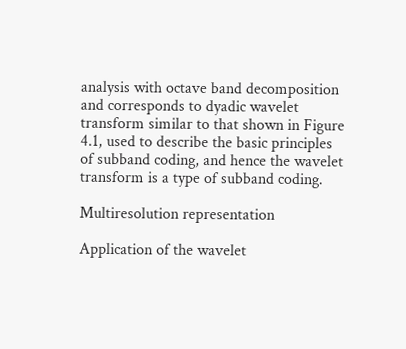analysis with octave band decomposition and corresponds to dyadic wavelet transform similar to that shown in Figure 4.1, used to describe the basic principles of subband coding, and hence the wavelet transform is a type of subband coding.

Multiresolution representation

Application of the wavelet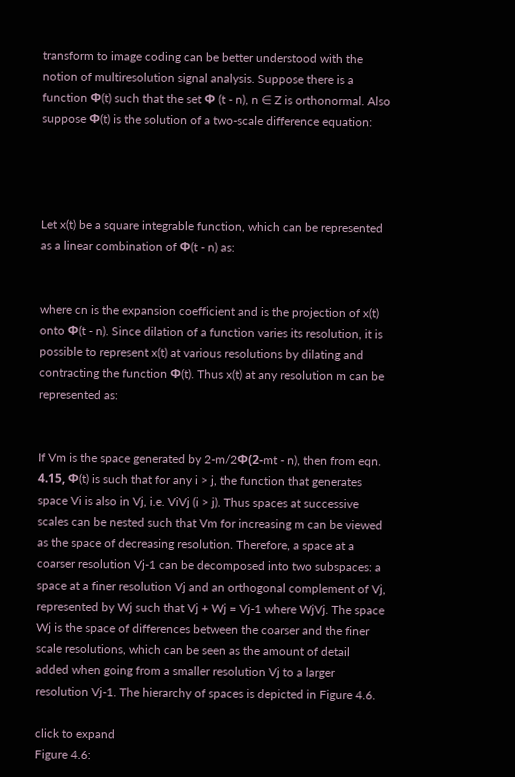transform to image coding can be better understood with the notion of multiresolution signal analysis. Suppose there is a function Φ(t) such that the set Φ (t - n), n ∈ Z is orthonormal. Also suppose Φ(t) is the solution of a two-scale difference equation:




Let x(t) be a square integrable function, which can be represented as a linear combination of Φ(t - n) as:


where cn is the expansion coefficient and is the projection of x(t) onto Φ(t - n). Since dilation of a function varies its resolution, it is possible to represent x(t) at various resolutions by dilating and contracting the function Φ(t). Thus x(t) at any resolution m can be represented as:


If Vm is the space generated by 2-m/2Φ(2-mt - n), then from eqn. 4.15, Φ(t) is such that for any i > j, the function that generates space Vi is also in Vj, i.e. ViVj (i > j). Thus spaces at successive scales can be nested such that Vm for increasing m can be viewed as the space of decreasing resolution. Therefore, a space at a coarser resolution Vj-1 can be decomposed into two subspaces: a space at a finer resolution Vj and an orthogonal complement of Vj, represented by Wj such that Vj + Wj = Vj-1 where WjVj. The space Wj is the space of differences between the coarser and the finer scale resolutions, which can be seen as the amount of detail added when going from a smaller resolution Vj to a larger resolution Vj-1. The hierarchy of spaces is depicted in Figure 4.6.

click to expand
Figure 4.6: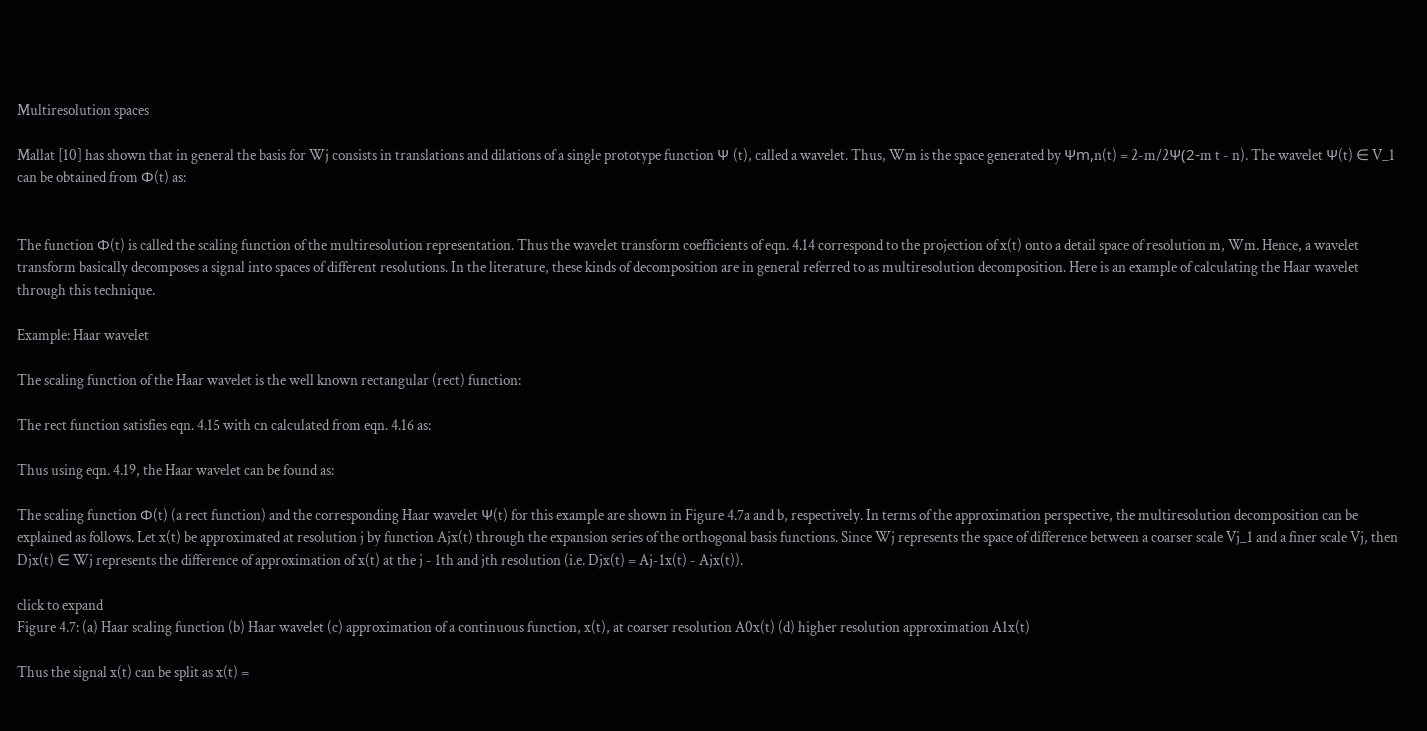Multiresolution spaces

Mallat [10] has shown that in general the basis for Wj consists in translations and dilations of a single prototype function Ψ (t), called a wavelet. Thus, Wm is the space generated by Ψm,n(t) = 2-m/2Ψ(2-m t - n). The wavelet Ψ(t) ∈ V_1 can be obtained from Φ(t) as:


The function Φ(t) is called the scaling function of the multiresolution representation. Thus the wavelet transform coefficients of eqn. 4.14 correspond to the projection of x(t) onto a detail space of resolution m, Wm. Hence, a wavelet transform basically decomposes a signal into spaces of different resolutions. In the literature, these kinds of decomposition are in general referred to as multiresolution decomposition. Here is an example of calculating the Haar wavelet through this technique.

Example: Haar wavelet

The scaling function of the Haar wavelet is the well known rectangular (rect) function:

The rect function satisfies eqn. 4.15 with cn calculated from eqn. 4.16 as:

Thus using eqn. 4.19, the Haar wavelet can be found as:

The scaling function Φ(t) (a rect function) and the corresponding Haar wavelet Ψ(t) for this example are shown in Figure 4.7a and b, respectively. In terms of the approximation perspective, the multiresolution decomposition can be explained as follows. Let x(t) be approximated at resolution j by function Ajx(t) through the expansion series of the orthogonal basis functions. Since Wj represents the space of difference between a coarser scale Vj_1 and a finer scale Vj, then Djx(t) ∈ Wj represents the difference of approximation of x(t) at the j - 1th and jth resolution (i.e. Djx(t) = Aj-1x(t) - Ajx(t)).

click to expand
Figure 4.7: (a) Haar scaling function (b) Haar wavelet (c) approximation of a continuous function, x(t), at coarser resolution A0x(t) (d) higher resolution approximation A1x(t)

Thus the signal x(t) can be split as x(t) =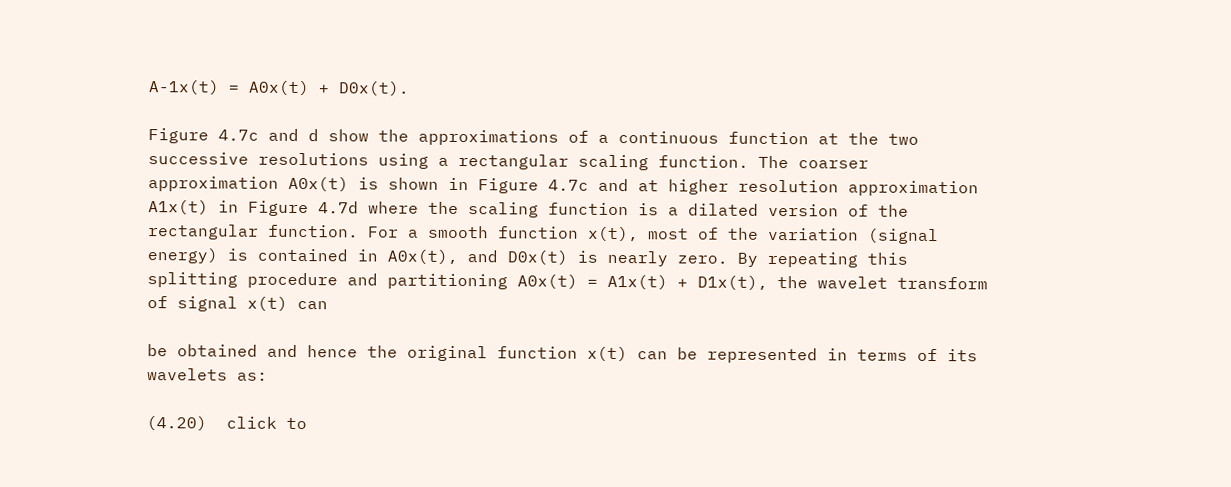A-1x(t) = A0x(t) + D0x(t).

Figure 4.7c and d show the approximations of a continuous function at the two successive resolutions using a rectangular scaling function. The coarser approximation A0x(t) is shown in Figure 4.7c and at higher resolution approximation A1x(t) in Figure 4.7d where the scaling function is a dilated version of the rectangular function. For a smooth function x(t), most of the variation (signal energy) is contained in A0x(t), and D0x(t) is nearly zero. By repeating this splitting procedure and partitioning A0x(t) = A1x(t) + D1x(t), the wavelet transform of signal x(t) can

be obtained and hence the original function x(t) can be represented in terms of its wavelets as:

(4.20)  click to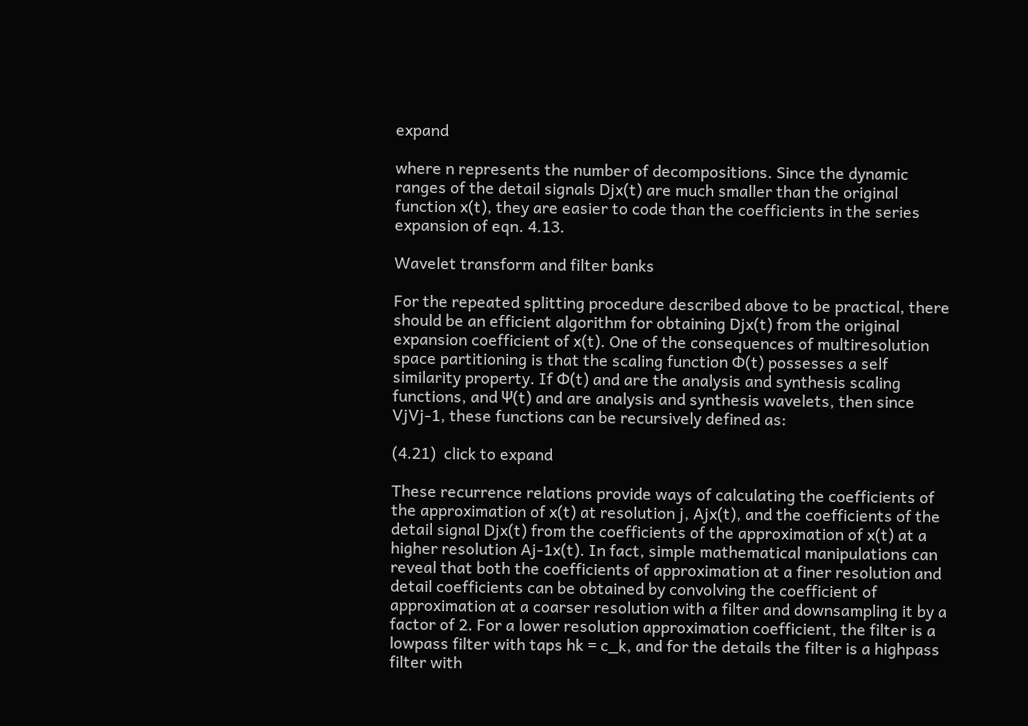expand

where n represents the number of decompositions. Since the dynamic ranges of the detail signals Djx(t) are much smaller than the original function x(t), they are easier to code than the coefficients in the series expansion of eqn. 4.13.

Wavelet transform and filter banks

For the repeated splitting procedure described above to be practical, there should be an efficient algorithm for obtaining Djx(t) from the original expansion coefficient of x(t). One of the consequences of multiresolution space partitioning is that the scaling function Φ(t) possesses a self similarity property. If Φ(t) and are the analysis and synthesis scaling functions, and Ψ(t) and are analysis and synthesis wavelets, then since VjVj-1, these functions can be recursively defined as:

(4.21)  click to expand

These recurrence relations provide ways of calculating the coefficients of the approximation of x(t) at resolution j, Ajx(t), and the coefficients of the detail signal Djx(t) from the coefficients of the approximation of x(t) at a higher resolution Aj-1x(t). In fact, simple mathematical manipulations can reveal that both the coefficients of approximation at a finer resolution and detail coefficients can be obtained by convolving the coefficient of approximation at a coarser resolution with a filter and downsampling it by a factor of 2. For a lower resolution approximation coefficient, the filter is a lowpass filter with taps hk = c_k, and for the details the filter is a highpass filter with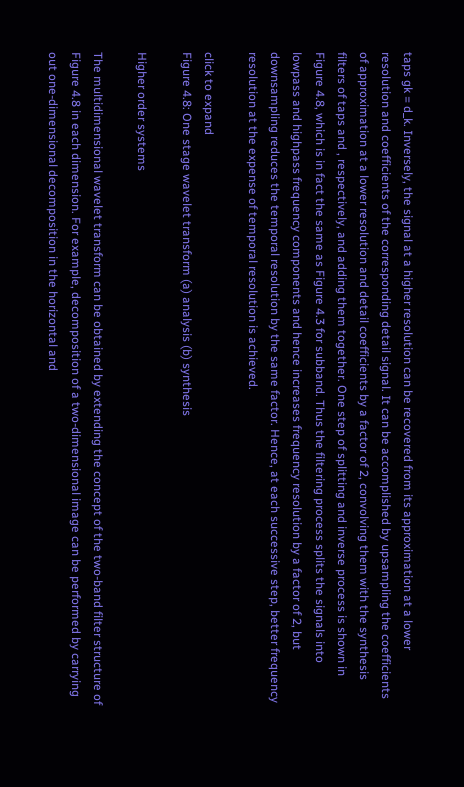taps gk = d_k. Inversely, the signal at a higher resolution can be recovered from its approximation at a lower resolution and coefficients of the corresponding detail signal. It can be accomplished by upsampling the coefficients of approximation at a lower resolution and detail coefficients by a factor of 2, convolving them with the synthesis filters of taps and , respectively, and adding them together. One step of splitting and inverse process is shown in Figure 4.8, which is in fact the same as Figure 4.3 for subband. Thus the filtering process splits the signals into lowpass and highpass frequency components and hence increases frequency resolution by a factor of 2, but downsampling reduces the temporal resolution by the same factor. Hence, at each successive step, better frequency resolution at the expense of temporal resolution is achieved.

click to expand
Figure 4.8: One stage wavelet transform (a) analysis (b) synthesis

Higher order systems

The multidimensional wavelet transform can be obtained by extending the concept of the two-band filter structure of Figure 4.8 in each dimension. For example, decomposition of a two-dimensional image can be performed by carrying out one-dimensional decomposition in the horizontal and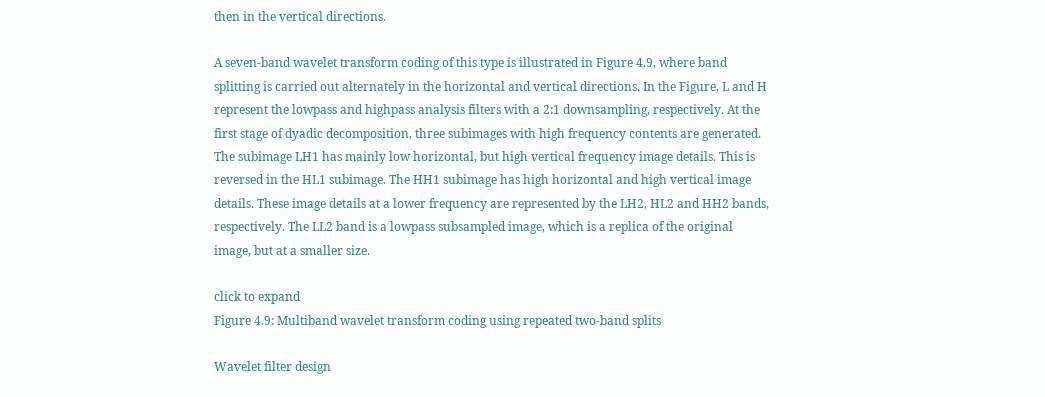then in the vertical directions.

A seven-band wavelet transform coding of this type is illustrated in Figure 4.9, where band splitting is carried out alternately in the horizontal and vertical directions. In the Figure, L and H represent the lowpass and highpass analysis filters with a 2:1 downsampling, respectively. At the first stage of dyadic decomposition, three subimages with high frequency contents are generated. The subimage LH1 has mainly low horizontal, but high vertical frequency image details. This is reversed in the HL1 subimage. The HH1 subimage has high horizontal and high vertical image details. These image details at a lower frequency are represented by the LH2, HL2 and HH2 bands, respectively. The LL2 band is a lowpass subsampled image, which is a replica of the original image, but at a smaller size.

click to expand
Figure 4.9: Multiband wavelet transform coding using repeated two-band splits

Wavelet filter design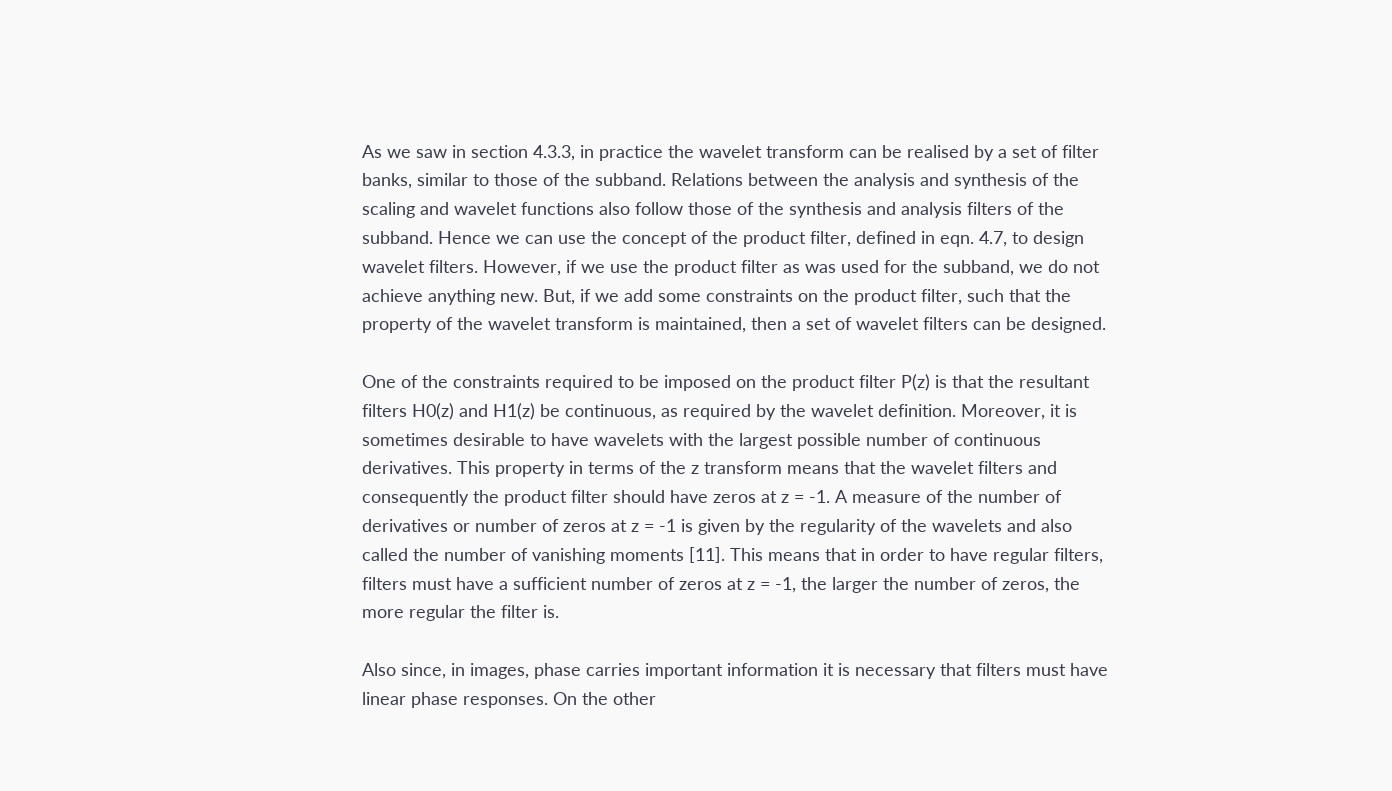As we saw in section 4.3.3, in practice the wavelet transform can be realised by a set of filter banks, similar to those of the subband. Relations between the analysis and synthesis of the scaling and wavelet functions also follow those of the synthesis and analysis filters of the subband. Hence we can use the concept of the product filter, defined in eqn. 4.7, to design wavelet filters. However, if we use the product filter as was used for the subband, we do not achieve anything new. But, if we add some constraints on the product filter, such that the property of the wavelet transform is maintained, then a set of wavelet filters can be designed.

One of the constraints required to be imposed on the product filter P(z) is that the resultant filters H0(z) and H1(z) be continuous, as required by the wavelet definition. Moreover, it is sometimes desirable to have wavelets with the largest possible number of continuous derivatives. This property in terms of the z transform means that the wavelet filters and consequently the product filter should have zeros at z = -1. A measure of the number of derivatives or number of zeros at z = -1 is given by the regularity of the wavelets and also called the number of vanishing moments [11]. This means that in order to have regular filters, filters must have a sufficient number of zeros at z = -1, the larger the number of zeros, the more regular the filter is.

Also since, in images, phase carries important information it is necessary that filters must have linear phase responses. On the other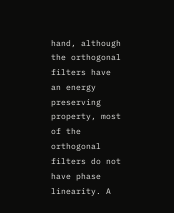hand, although the orthogonal filters have an energy preserving property, most of the orthogonal filters do not have phase linearity. A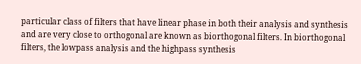particular class of filters that have linear phase in both their analysis and synthesis and are very close to orthogonal are known as biorthogonal filters. In biorthogonal filters, the lowpass analysis and the highpass synthesis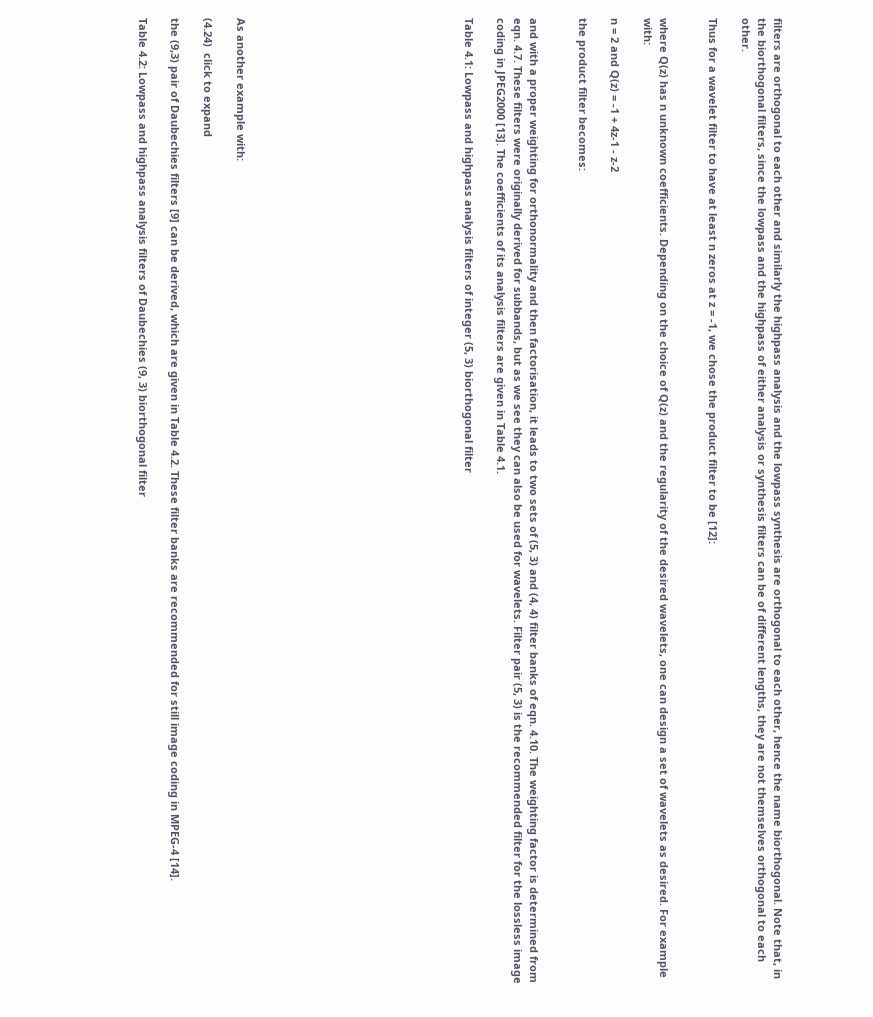filters are orthogonal to each other and similarly the highpass analysis and the lowpass synthesis are orthogonal to each other, hence the name biorthogonal. Note that, in the biorthogonal filters, since the lowpass and the highpass of either analysis or synthesis filters can be of different lengths, they are not themselves orthogonal to each other.

Thus for a wavelet filter to have at least n zeros at z = -1, we chose the product filter to be [12]:


where Q(z) has n unknown coefficients. Depending on the choice of Q(z) and the regularity of the desired wavelets, one can design a set of wavelets as desired. For example with:

n = 2 and Q(z) = -1 + 4z-1 - z-2

the product filter becomes:


and with a proper weighting for orthonormality and then factorisation, it leads to two sets of (5, 3) and (4, 4) filter banks of eqn. 4.10. The weighting factor is determined from eqn. 4.7. These filters were originally derived for subbands, but as we see they can also be used for wavelets. Filter pair (5, 3) is the recommended filter for the lossless image coding in JPEG2000 [13]. The coefficients of its analysis filters are given in Table 4.1.

Table 4.1: Lowpass and highpass analysis filters of integer (5, 3) biorthogonal filter













As another example with:

(4.24)  click to expand

the (9,3) pair of Daubechies filters [9] can be derived, which are given in Table 4.2. These filter banks are recommended for still image coding in MPEG-4 [14].

Table 4.2: Lowpass and highpass analysis filters of Daubechies (9, 3) biorthogonal filter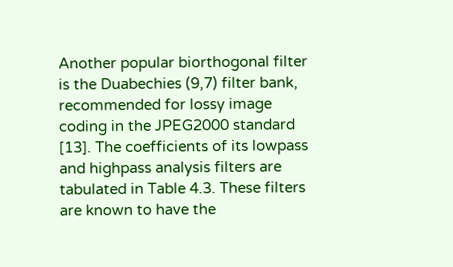Another popular biorthogonal filter is the Duabechies (9,7) filter bank, recommended for lossy image coding in the JPEG2000 standard [13]. The coefficients of its lowpass and highpass analysis filters are tabulated in Table 4.3. These filters are known to have the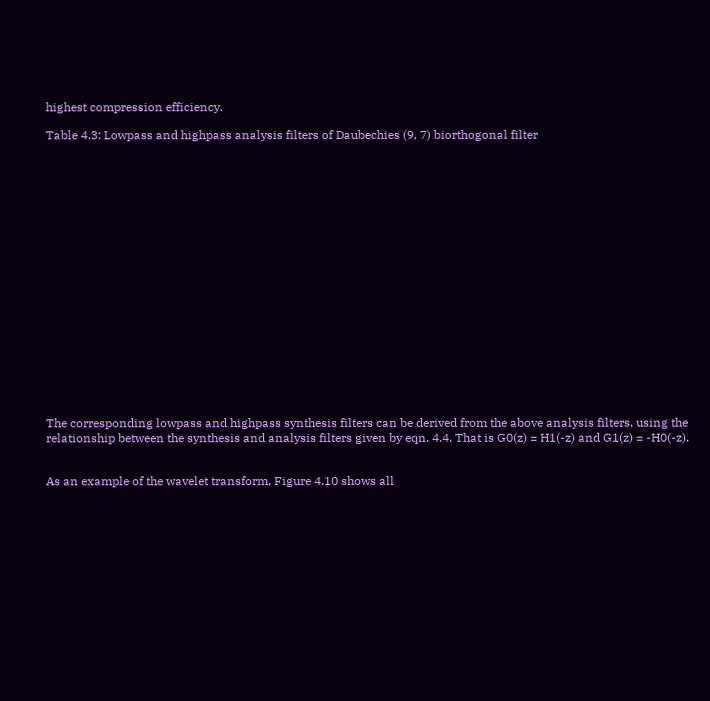highest compression efficiency.

Table 4.3: Lowpass and highpass analysis filters of Daubechies (9, 7) biorthogonal filter



















The corresponding lowpass and highpass synthesis filters can be derived from the above analysis filters, using the relationship between the synthesis and analysis filters given by eqn. 4.4. That is G0(z) = H1(-z) and G1(z) = -H0(-z).


As an example of the wavelet transform, Figure 4.10 shows all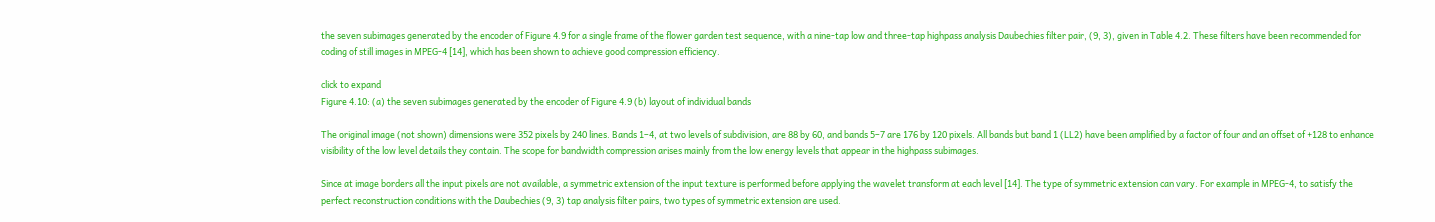the seven subimages generated by the encoder of Figure 4.9 for a single frame of the flower garden test sequence, with a nine-tap low and three-tap highpass analysis Daubechies filter pair, (9, 3), given in Table 4.2. These filters have been recommended for coding of still images in MPEG-4 [14], which has been shown to achieve good compression efficiency.

click to expand
Figure 4.10: (a) the seven subimages generated by the encoder of Figure 4.9 (b) layout of individual bands

The original image (not shown) dimensions were 352 pixels by 240 lines. Bands 1–4, at two levels of subdivision, are 88 by 60, and bands 5–7 are 176 by 120 pixels. All bands but band 1 (LL2) have been amplified by a factor of four and an offset of +128 to enhance visibility of the low level details they contain. The scope for bandwidth compression arises mainly from the low energy levels that appear in the highpass subimages.

Since at image borders all the input pixels are not available, a symmetric extension of the input texture is performed before applying the wavelet transform at each level [14]. The type of symmetric extension can vary. For example in MPEG-4, to satisfy the perfect reconstruction conditions with the Daubechies (9, 3) tap analysis filter pairs, two types of symmetric extension are used.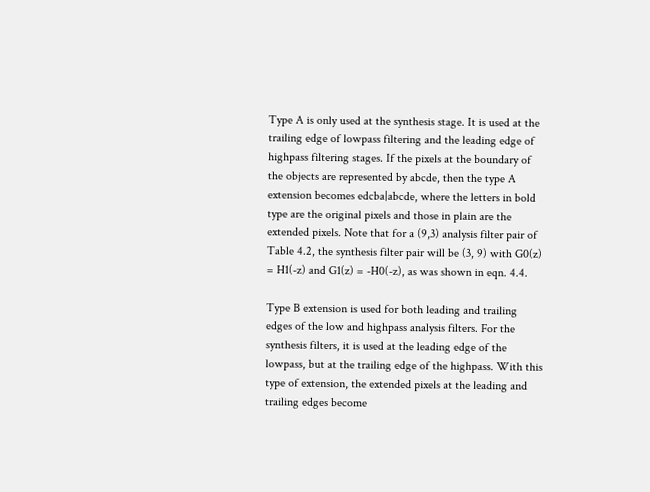Type A is only used at the synthesis stage. It is used at the trailing edge of lowpass filtering and the leading edge of highpass filtering stages. If the pixels at the boundary of the objects are represented by abcde, then the type A extension becomes edcba|abcde, where the letters in bold type are the original pixels and those in plain are the extended pixels. Note that for a (9,3) analysis filter pair of Table 4.2, the synthesis filter pair will be (3, 9) with G0(z) = H1(-z) and G1(z) = -H0(-z), as was shown in eqn. 4.4.

Type B extension is used for both leading and trailing edges of the low and highpass analysis filters. For the synthesis filters, it is used at the leading edge of the lowpass, but at the trailing edge of the highpass. With this type of extension, the extended pixels at the leading and trailing edges become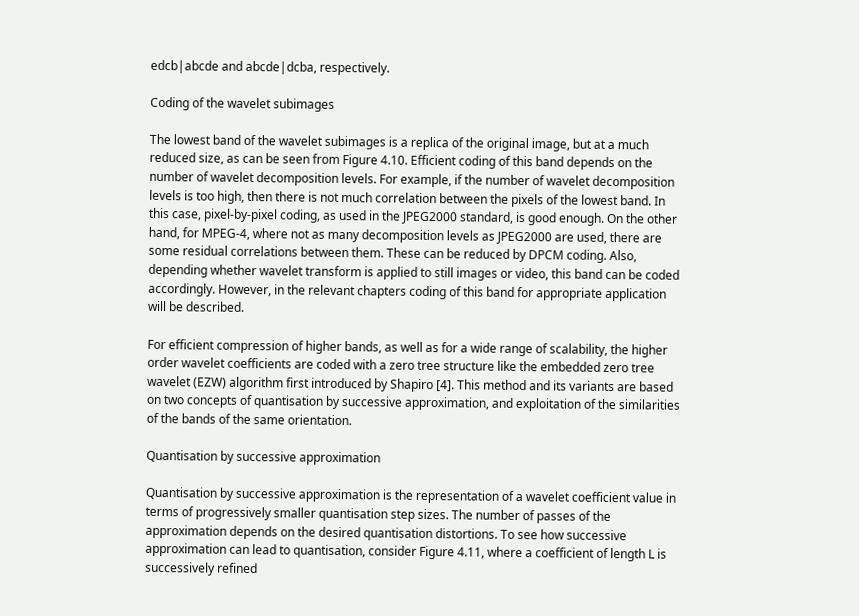edcb|abcde and abcde|dcba, respectively.

Coding of the wavelet subimages

The lowest band of the wavelet subimages is a replica of the original image, but at a much reduced size, as can be seen from Figure 4.10. Efficient coding of this band depends on the number of wavelet decomposition levels. For example, if the number of wavelet decomposition levels is too high, then there is not much correlation between the pixels of the lowest band. In this case, pixel-by-pixel coding, as used in the JPEG2000 standard, is good enough. On the other hand, for MPEG-4, where not as many decomposition levels as JPEG2000 are used, there are some residual correlations between them. These can be reduced by DPCM coding. Also, depending whether wavelet transform is applied to still images or video, this band can be coded accordingly. However, in the relevant chapters coding of this band for appropriate application will be described.

For efficient compression of higher bands, as well as for a wide range of scalability, the higher order wavelet coefficients are coded with a zero tree structure like the embedded zero tree wavelet (EZW) algorithm first introduced by Shapiro [4]. This method and its variants are based on two concepts of quantisation by successive approximation, and exploitation of the similarities of the bands of the same orientation.

Quantisation by successive approximation

Quantisation by successive approximation is the representation of a wavelet coefficient value in terms of progressively smaller quantisation step sizes. The number of passes of the approximation depends on the desired quantisation distortions. To see how successive approximation can lead to quantisation, consider Figure 4.11, where a coefficient of length L is successively refined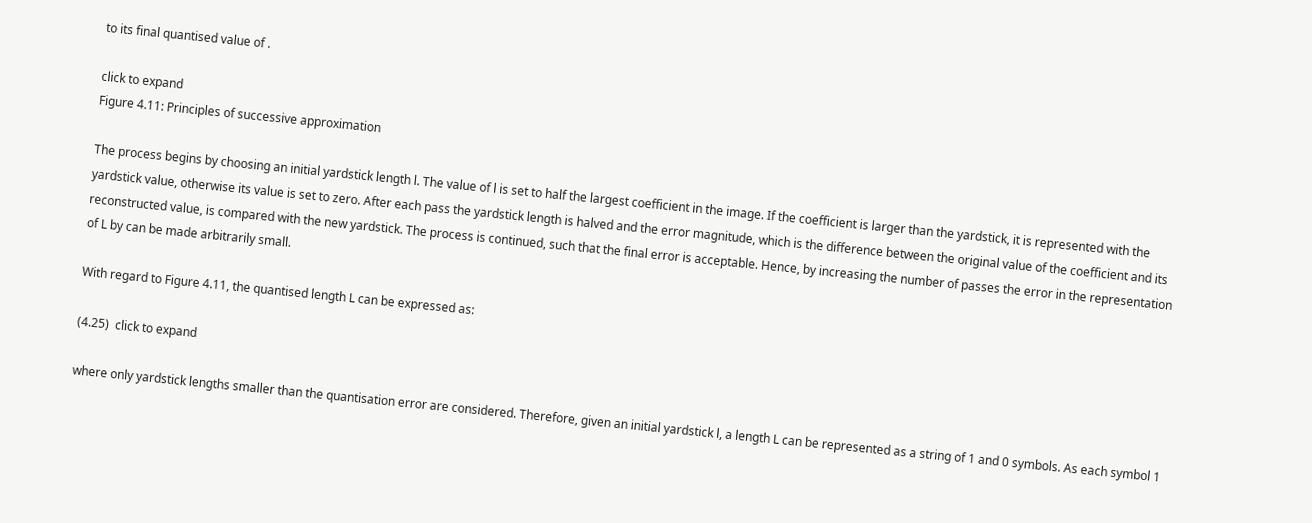to its final quantised value of .

click to expand
Figure 4.11: Principles of successive approximation

The process begins by choosing an initial yardstick length l. The value of l is set to half the largest coefficient in the image. If the coefficient is larger than the yardstick, it is represented with the yardstick value, otherwise its value is set to zero. After each pass the yardstick length is halved and the error magnitude, which is the difference between the original value of the coefficient and its reconstructed value, is compared with the new yardstick. The process is continued, such that the final error is acceptable. Hence, by increasing the number of passes the error in the representation of L by can be made arbitrarily small.

With regard to Figure 4.11, the quantised length L can be expressed as:

(4.25)  click to expand

where only yardstick lengths smaller than the quantisation error are considered. Therefore, given an initial yardstick l, a length L can be represented as a string of 1 and 0 symbols. As each symbol 1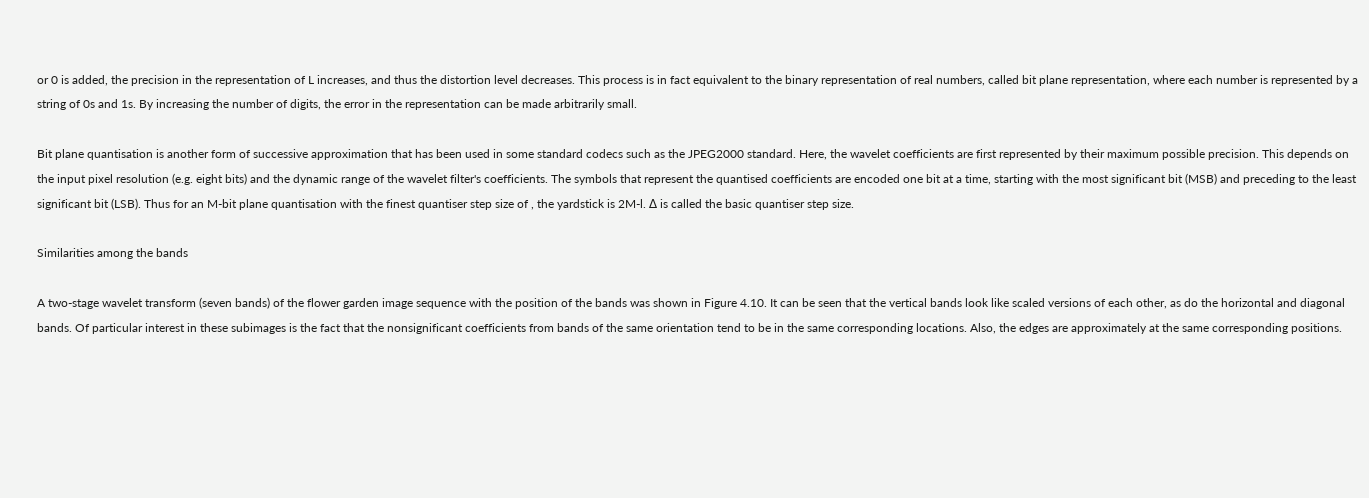or 0 is added, the precision in the representation of L increases, and thus the distortion level decreases. This process is in fact equivalent to the binary representation of real numbers, called bit plane representation, where each number is represented by a string of 0s and 1s. By increasing the number of digits, the error in the representation can be made arbitrarily small.

Bit plane quantisation is another form of successive approximation that has been used in some standard codecs such as the JPEG2000 standard. Here, the wavelet coefficients are first represented by their maximum possible precision. This depends on the input pixel resolution (e.g. eight bits) and the dynamic range of the wavelet filter's coefficients. The symbols that represent the quantised coefficients are encoded one bit at a time, starting with the most significant bit (MSB) and preceding to the least significant bit (LSB). Thus for an M-bit plane quantisation with the finest quantiser step size of , the yardstick is 2M-l. ∆ is called the basic quantiser step size.

Similarities among the bands

A two-stage wavelet transform (seven bands) of the flower garden image sequence with the position of the bands was shown in Figure 4.10. It can be seen that the vertical bands look like scaled versions of each other, as do the horizontal and diagonal bands. Of particular interest in these subimages is the fact that the nonsignificant coefficients from bands of the same orientation tend to be in the same corresponding locations. Also, the edges are approximately at the same corresponding positions.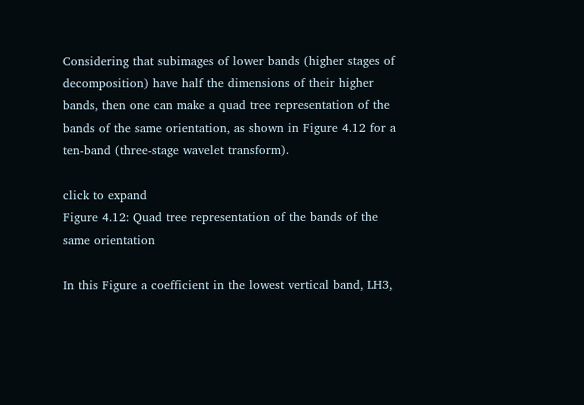Considering that subimages of lower bands (higher stages of decomposition) have half the dimensions of their higher bands, then one can make a quad tree representation of the bands of the same orientation, as shown in Figure 4.12 for a ten-band (three-stage wavelet transform).

click to expand
Figure 4.12: Quad tree representation of the bands of the same orientation

In this Figure a coefficient in the lowest vertical band, LH3,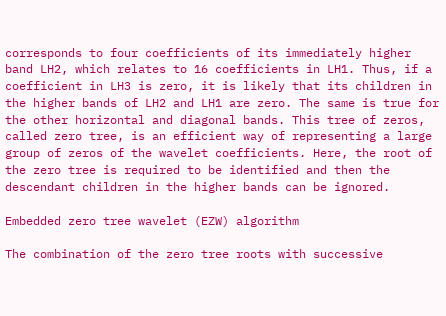corresponds to four coefficients of its immediately higher band LH2, which relates to 16 coefficients in LH1. Thus, if a coefficient in LH3 is zero, it is likely that its children in the higher bands of LH2 and LH1 are zero. The same is true for the other horizontal and diagonal bands. This tree of zeros, called zero tree, is an efficient way of representing a large group of zeros of the wavelet coefficients. Here, the root of the zero tree is required to be identified and then the descendant children in the higher bands can be ignored.

Embedded zero tree wavelet (EZW) algorithm

The combination of the zero tree roots with successive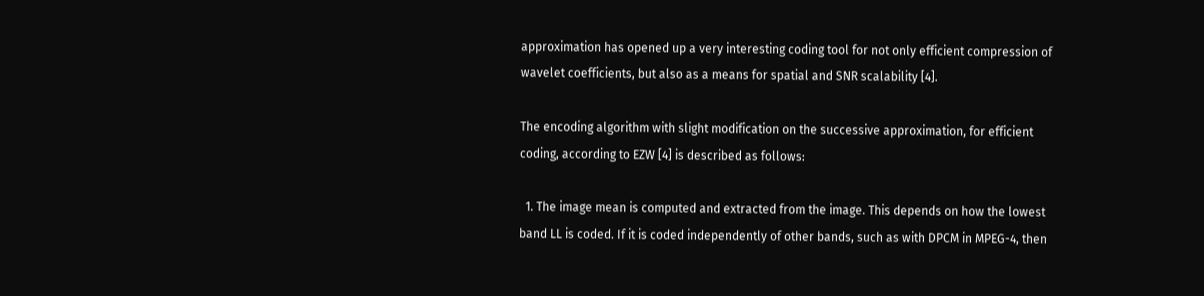approximation has opened up a very interesting coding tool for not only efficient compression of wavelet coefficients, but also as a means for spatial and SNR scalability [4].

The encoding algorithm with slight modification on the successive approximation, for efficient coding, according to EZW [4] is described as follows:

  1. The image mean is computed and extracted from the image. This depends on how the lowest band LL is coded. If it is coded independently of other bands, such as with DPCM in MPEG-4, then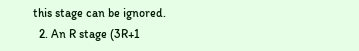this stage can be ignored.
  2. An R stage (3R+1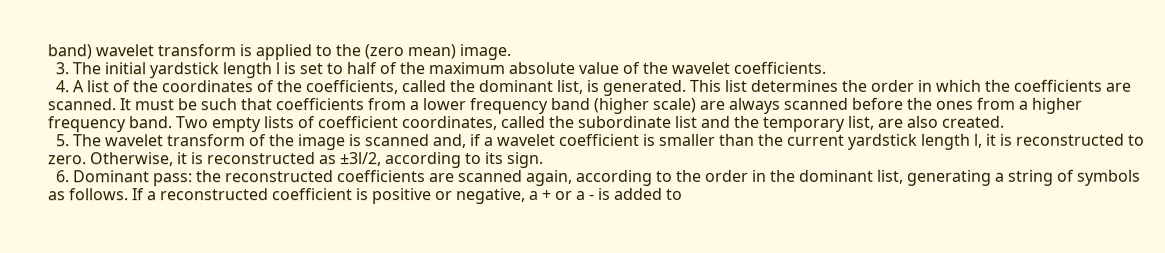band) wavelet transform is applied to the (zero mean) image.
  3. The initial yardstick length l is set to half of the maximum absolute value of the wavelet coefficients.
  4. A list of the coordinates of the coefficients, called the dominant list, is generated. This list determines the order in which the coefficients are scanned. It must be such that coefficients from a lower frequency band (higher scale) are always scanned before the ones from a higher frequency band. Two empty lists of coefficient coordinates, called the subordinate list and the temporary list, are also created.
  5. The wavelet transform of the image is scanned and, if a wavelet coefficient is smaller than the current yardstick length l, it is reconstructed to zero. Otherwise, it is reconstructed as ±3l/2, according to its sign.
  6. Dominant pass: the reconstructed coefficients are scanned again, according to the order in the dominant list, generating a string of symbols as follows. If a reconstructed coefficient is positive or negative, a + or a - is added to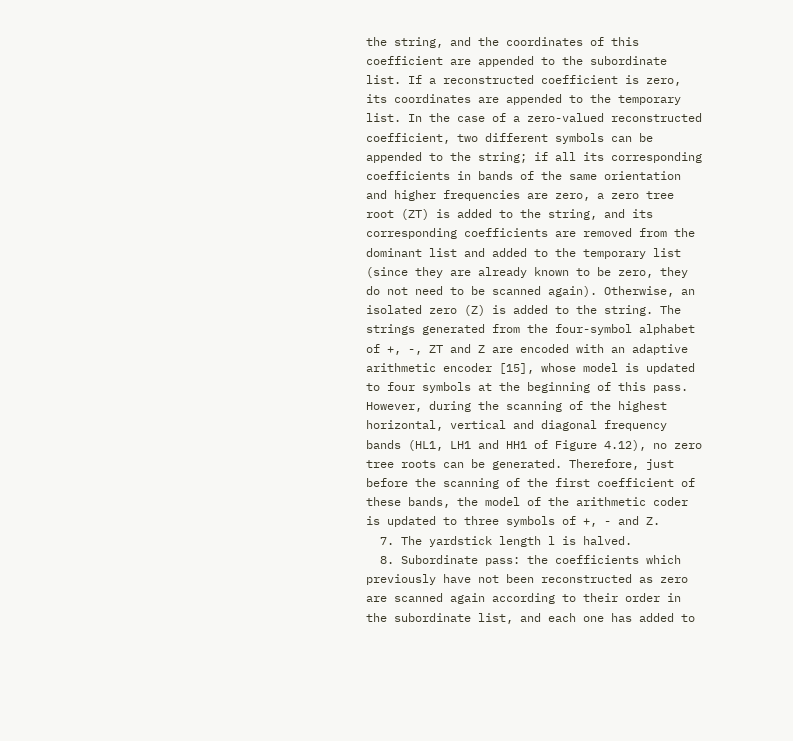the string, and the coordinates of this coefficient are appended to the subordinate list. If a reconstructed coefficient is zero, its coordinates are appended to the temporary list. In the case of a zero-valued reconstructed coefficient, two different symbols can be appended to the string; if all its corresponding coefficients in bands of the same orientation and higher frequencies are zero, a zero tree root (ZT) is added to the string, and its corresponding coefficients are removed from the dominant list and added to the temporary list (since they are already known to be zero, they do not need to be scanned again). Otherwise, an isolated zero (Z) is added to the string. The strings generated from the four-symbol alphabet of +, -, ZT and Z are encoded with an adaptive arithmetic encoder [15], whose model is updated to four symbols at the beginning of this pass. However, during the scanning of the highest horizontal, vertical and diagonal frequency bands (HL1, LH1 and HH1 of Figure 4.12), no zero tree roots can be generated. Therefore, just before the scanning of the first coefficient of these bands, the model of the arithmetic coder is updated to three symbols of +, - and Z.
  7. The yardstick length l is halved.
  8. Subordinate pass: the coefficients which previously have not been reconstructed as zero are scanned again according to their order in the subordinate list, and each one has added to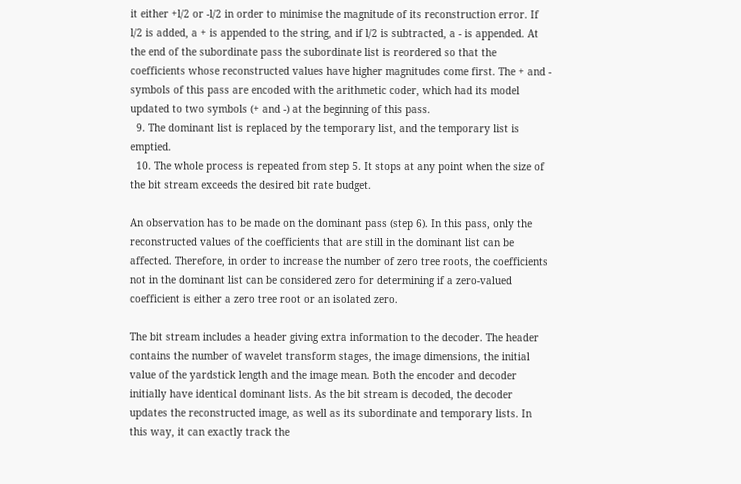it either +l/2 or -l/2 in order to minimise the magnitude of its reconstruction error. If l/2 is added, a + is appended to the string, and if l/2 is subtracted, a - is appended. At the end of the subordinate pass the subordinate list is reordered so that the coefficients whose reconstructed values have higher magnitudes come first. The + and - symbols of this pass are encoded with the arithmetic coder, which had its model updated to two symbols (+ and -) at the beginning of this pass.
  9. The dominant list is replaced by the temporary list, and the temporary list is emptied.
  10. The whole process is repeated from step 5. It stops at any point when the size of the bit stream exceeds the desired bit rate budget.

An observation has to be made on the dominant pass (step 6). In this pass, only the reconstructed values of the coefficients that are still in the dominant list can be affected. Therefore, in order to increase the number of zero tree roots, the coefficients not in the dominant list can be considered zero for determining if a zero-valued coefficient is either a zero tree root or an isolated zero.

The bit stream includes a header giving extra information to the decoder. The header contains the number of wavelet transform stages, the image dimensions, the initial value of the yardstick length and the image mean. Both the encoder and decoder initially have identical dominant lists. As the bit stream is decoded, the decoder updates the reconstructed image, as well as its subordinate and temporary lists. In this way, it can exactly track the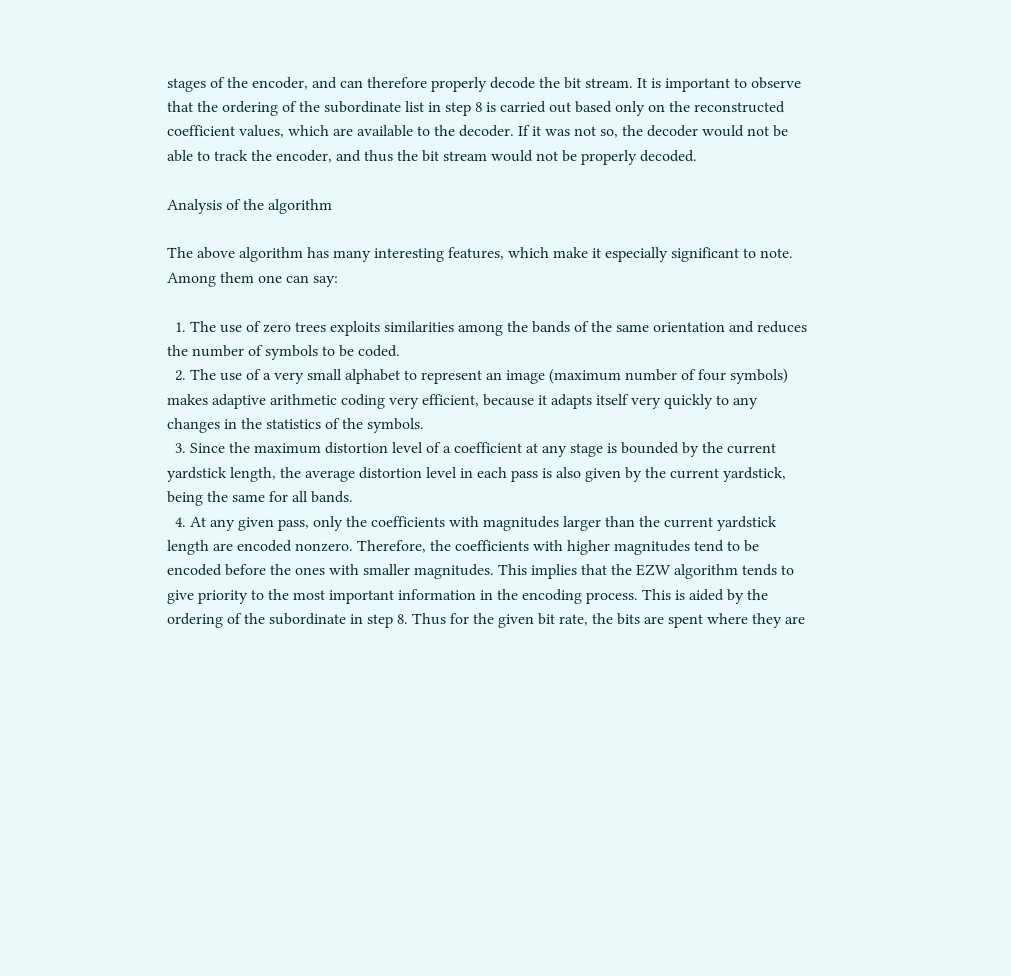stages of the encoder, and can therefore properly decode the bit stream. It is important to observe that the ordering of the subordinate list in step 8 is carried out based only on the reconstructed coefficient values, which are available to the decoder. If it was not so, the decoder would not be able to track the encoder, and thus the bit stream would not be properly decoded.

Analysis of the algorithm

The above algorithm has many interesting features, which make it especially significant to note. Among them one can say:

  1. The use of zero trees exploits similarities among the bands of the same orientation and reduces the number of symbols to be coded.
  2. The use of a very small alphabet to represent an image (maximum number of four symbols) makes adaptive arithmetic coding very efficient, because it adapts itself very quickly to any changes in the statistics of the symbols.
  3. Since the maximum distortion level of a coefficient at any stage is bounded by the current yardstick length, the average distortion level in each pass is also given by the current yardstick, being the same for all bands.
  4. At any given pass, only the coefficients with magnitudes larger than the current yardstick length are encoded nonzero. Therefore, the coefficients with higher magnitudes tend to be encoded before the ones with smaller magnitudes. This implies that the EZW algorithm tends to give priority to the most important information in the encoding process. This is aided by the ordering of the subordinate in step 8. Thus for the given bit rate, the bits are spent where they are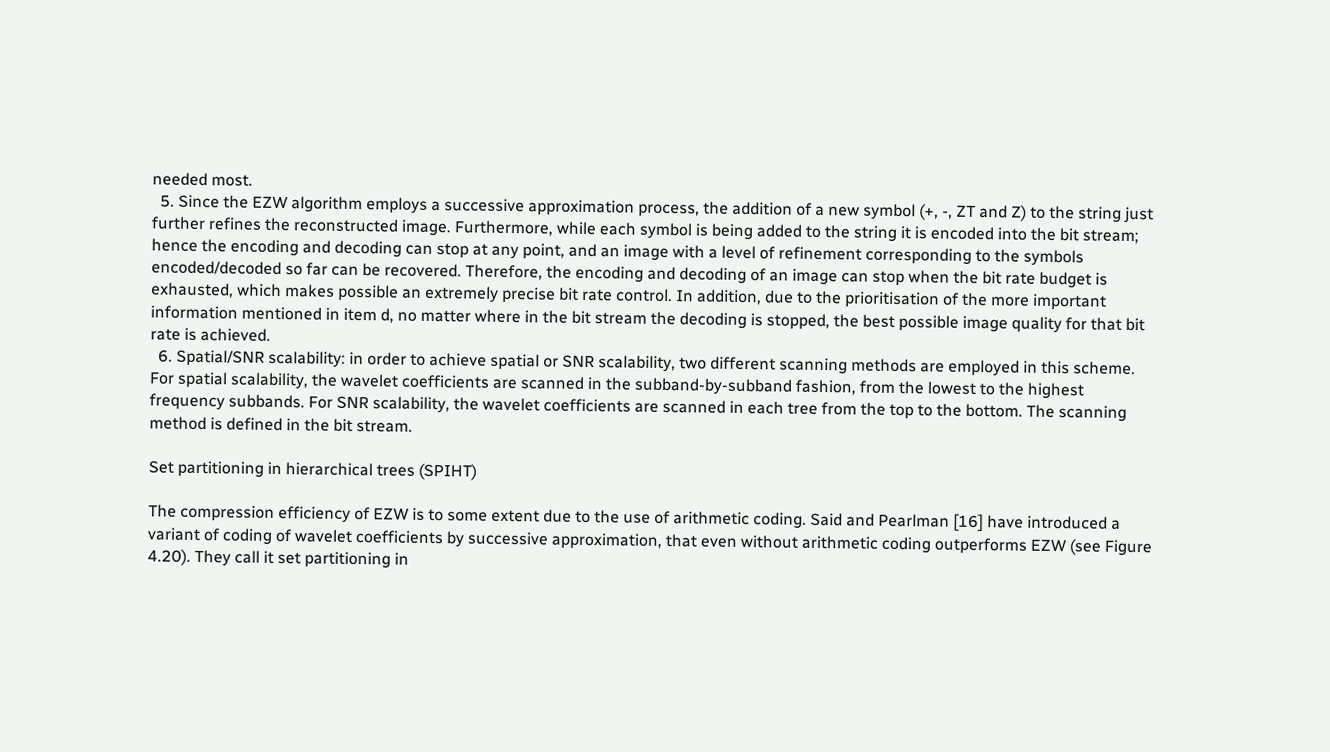needed most.
  5. Since the EZW algorithm employs a successive approximation process, the addition of a new symbol (+, -, ZT and Z) to the string just further refines the reconstructed image. Furthermore, while each symbol is being added to the string it is encoded into the bit stream; hence the encoding and decoding can stop at any point, and an image with a level of refinement corresponding to the symbols encoded/decoded so far can be recovered. Therefore, the encoding and decoding of an image can stop when the bit rate budget is exhausted, which makes possible an extremely precise bit rate control. In addition, due to the prioritisation of the more important information mentioned in item d, no matter where in the bit stream the decoding is stopped, the best possible image quality for that bit rate is achieved.
  6. Spatial/SNR scalability: in order to achieve spatial or SNR scalability, two different scanning methods are employed in this scheme. For spatial scalability, the wavelet coefficients are scanned in the subband-by-subband fashion, from the lowest to the highest frequency subbands. For SNR scalability, the wavelet coefficients are scanned in each tree from the top to the bottom. The scanning method is defined in the bit stream.

Set partitioning in hierarchical trees (SPIHT)

The compression efficiency of EZW is to some extent due to the use of arithmetic coding. Said and Pearlman [16] have introduced a variant of coding of wavelet coefficients by successive approximation, that even without arithmetic coding outperforms EZW (see Figure 4.20). They call it set partitioning in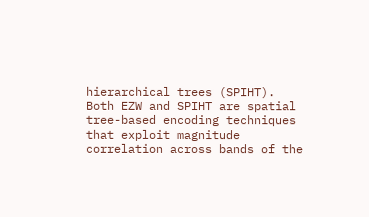hierarchical trees (SPIHT). Both EZW and SPIHT are spatial tree-based encoding techniques that exploit magnitude correlation across bands of the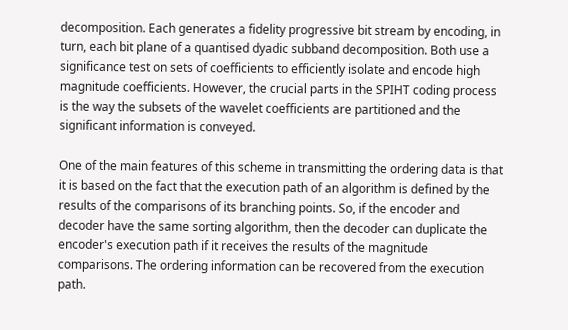decomposition. Each generates a fidelity progressive bit stream by encoding, in turn, each bit plane of a quantised dyadic subband decomposition. Both use a significance test on sets of coefficients to efficiently isolate and encode high magnitude coefficients. However, the crucial parts in the SPIHT coding process is the way the subsets of the wavelet coefficients are partitioned and the significant information is conveyed.

One of the main features of this scheme in transmitting the ordering data is that it is based on the fact that the execution path of an algorithm is defined by the results of the comparisons of its branching points. So, if the encoder and decoder have the same sorting algorithm, then the decoder can duplicate the encoder's execution path if it receives the results of the magnitude comparisons. The ordering information can be recovered from the execution path.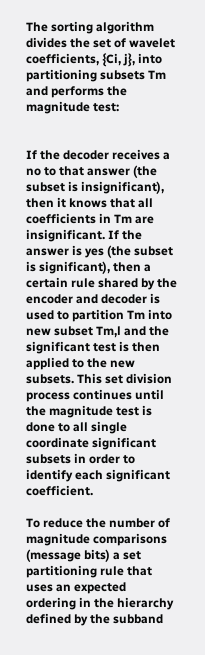The sorting algorithm divides the set of wavelet coefficients, {Ci, j}, into partitioning subsets Tm and performs the magnitude test:


If the decoder receives a no to that answer (the subset is insignificant), then it knows that all coefficients in Tm are insignificant. If the answer is yes (the subset is significant), then a certain rule shared by the encoder and decoder is used to partition Tm into new subset Tm,l and the significant test is then applied to the new subsets. This set division process continues until the magnitude test is done to all single coordinate significant subsets in order to identify each significant coefficient.

To reduce the number of magnitude comparisons (message bits) a set partitioning rule that uses an expected ordering in the hierarchy defined by the subband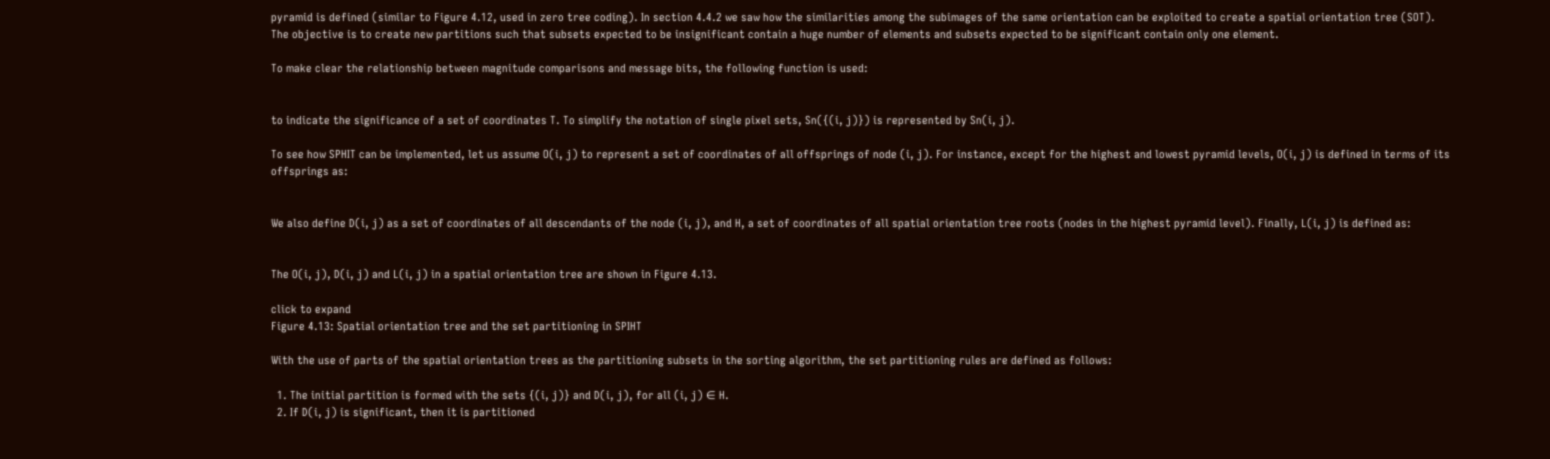pyramid is defined (similar to Figure 4.12, used in zero tree coding). In section 4.4.2 we saw how the similarities among the subimages of the same orientation can be exploited to create a spatial orientation tree (SOT). The objective is to create new partitions such that subsets expected to be insignificant contain a huge number of elements and subsets expected to be significant contain only one element.

To make clear the relationship between magnitude comparisons and message bits, the following function is used:


to indicate the significance of a set of coordinates T. To simplify the notation of single pixel sets, Sn({(i, j)}) is represented by Sn(i, j).

To see how SPHIT can be implemented, let us assume O(i, j) to represent a set of coordinates of all offsprings of node (i, j). For instance, except for the highest and lowest pyramid levels, O(i, j) is defined in terms of its offsprings as:


We also define D(i, j) as a set of coordinates of all descendants of the node (i, j), and H, a set of coordinates of all spatial orientation tree roots (nodes in the highest pyramid level). Finally, L(i, j) is defined as:


The O(i, j), D(i, j) and L(i, j) in a spatial orientation tree are shown in Figure 4.13.

click to expand
Figure 4.13: Spatial orientation tree and the set partitioning in SPIHT

With the use of parts of the spatial orientation trees as the partitioning subsets in the sorting algorithm, the set partitioning rules are defined as follows:

  1. The initial partition is formed with the sets {(i, j)} and D(i, j), for all (i, j) ∈ H.
  2. If D(i, j) is significant, then it is partitioned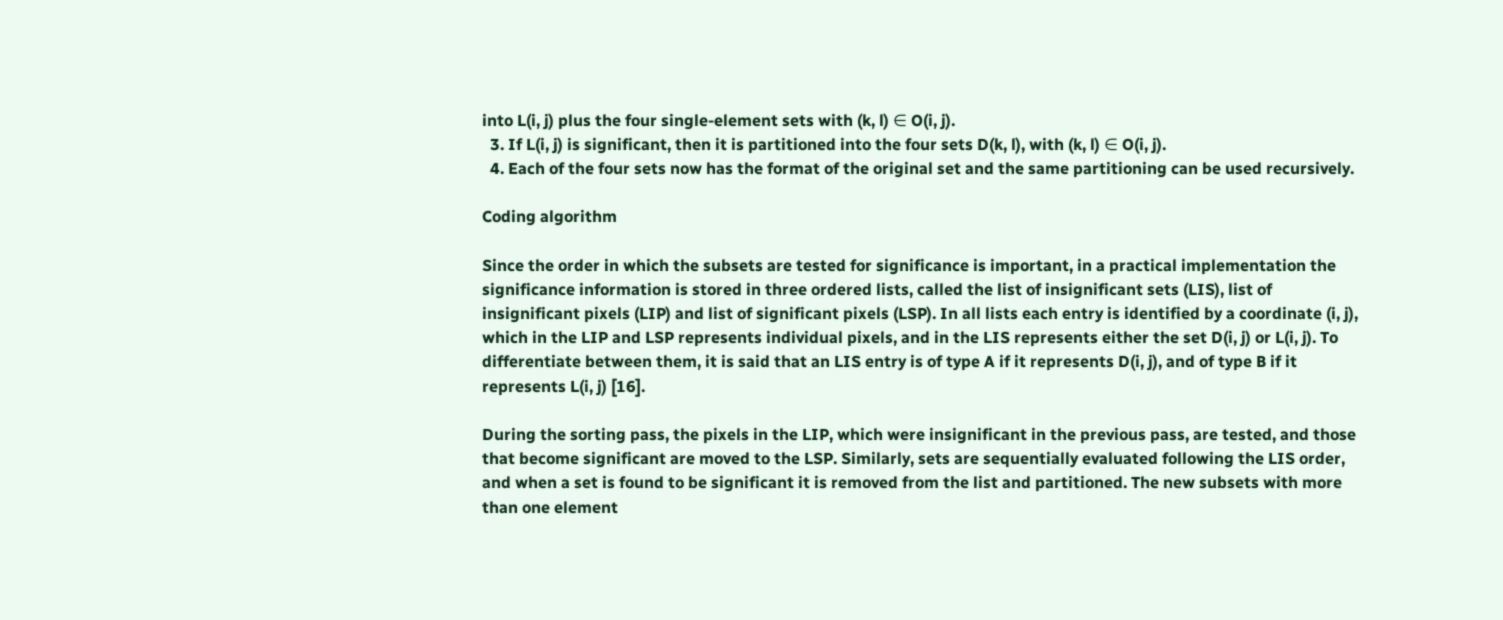into L(i, j) plus the four single-element sets with (k, l) ∈ O(i, j).
  3. If L(i, j) is significant, then it is partitioned into the four sets D(k, l), with (k, l) ∈ O(i, j).
  4. Each of the four sets now has the format of the original set and the same partitioning can be used recursively.

Coding algorithm

Since the order in which the subsets are tested for significance is important, in a practical implementation the significance information is stored in three ordered lists, called the list of insignificant sets (LIS), list of insignificant pixels (LIP) and list of significant pixels (LSP). In all lists each entry is identified by a coordinate (i, j), which in the LIP and LSP represents individual pixels, and in the LIS represents either the set D(i, j) or L(i, j). To differentiate between them, it is said that an LIS entry is of type A if it represents D(i, j), and of type B if it represents L(i, j) [16].

During the sorting pass, the pixels in the LIP, which were insignificant in the previous pass, are tested, and those that become significant are moved to the LSP. Similarly, sets are sequentially evaluated following the LIS order, and when a set is found to be significant it is removed from the list and partitioned. The new subsets with more than one element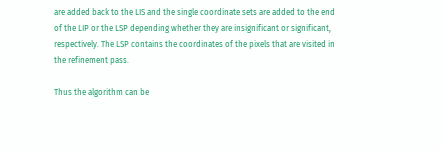are added back to the LIS and the single coordinate sets are added to the end of the LIP or the LSP depending whether they are insignificant or significant, respectively. The LSP contains the coordinates of the pixels that are visited in the refinement pass.

Thus the algorithm can be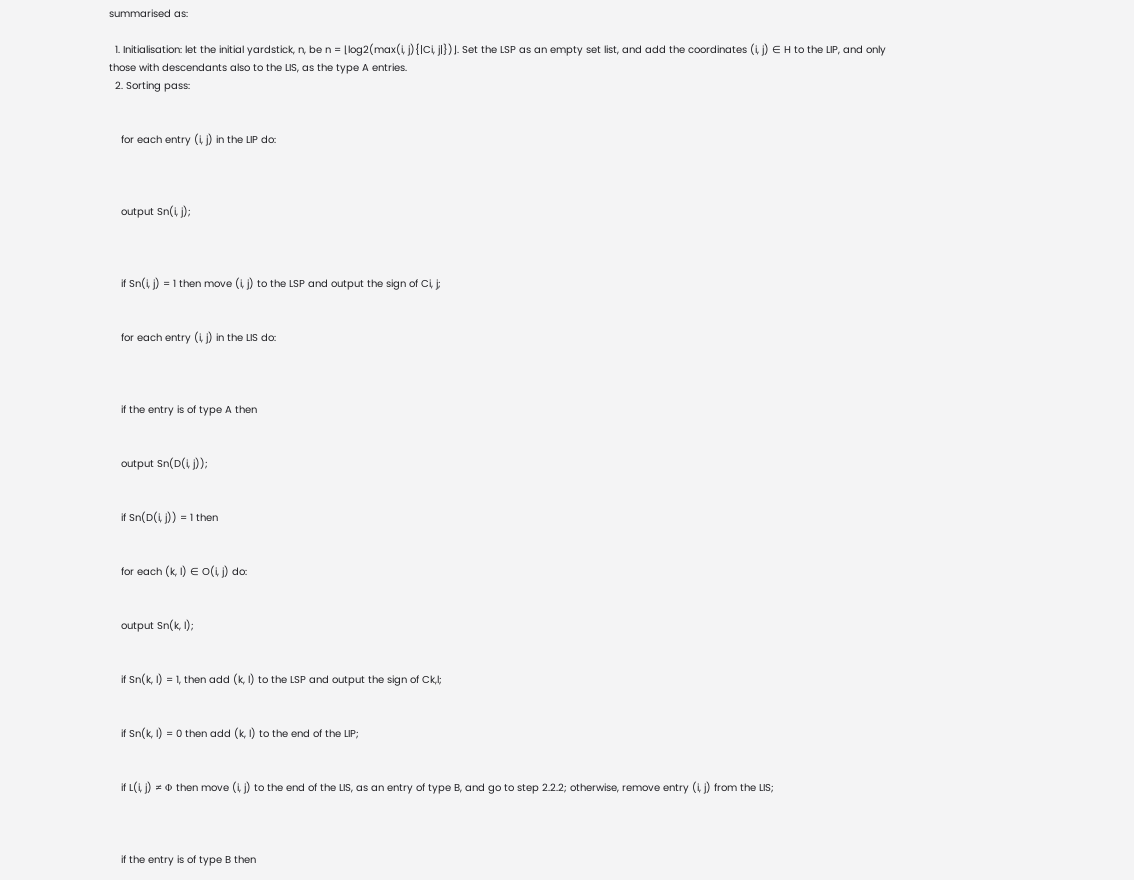summarised as:

  1. Initialisation: let the initial yardstick, n, be n = ⌊log2(max(i, j){|Ci, j|})⌋. Set the LSP as an empty set list, and add the coordinates (i, j) ∈ H to the LIP, and only those with descendants also to the LIS, as the type A entries.
  2. Sorting pass:


    for each entry (i, j) in the LIP do:



    output Sn(i, j);



    if Sn(i, j) = 1 then move (i, j) to the LSP and output the sign of Ci, j;


    for each entry (i, j) in the LIS do:



    if the entry is of type A then


    output Sn(D(i, j));


    if Sn(D(i, j)) = 1 then


    for each (k, l) ∈ O(i, j) do:


    output Sn(k, l);


    if Sn(k, l) = 1, then add (k, l) to the LSP and output the sign of Ck,l;


    if Sn(k, l) = 0 then add (k, l) to the end of the LIP;


    if L(i, j) ≠ Φ then move (i, j) to the end of the LIS, as an entry of type B, and go to step 2.2.2; otherwise, remove entry (i, j) from the LIS;



    if the entry is of type B then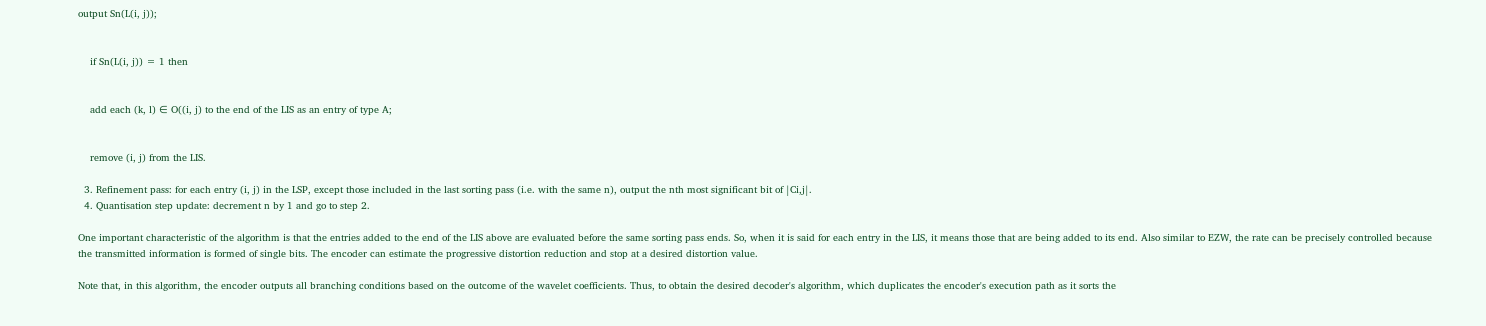output Sn(L(i, j));


    if Sn(L(i, j)) = 1 then


    add each (k, l) ∈ O((i, j) to the end of the LIS as an entry of type A;


    remove (i, j) from the LIS.

  3. Refinement pass: for each entry (i, j) in the LSP, except those included in the last sorting pass (i.e. with the same n), output the nth most significant bit of |Ci,j|.
  4. Quantisation step update: decrement n by 1 and go to step 2.

One important characteristic of the algorithm is that the entries added to the end of the LIS above are evaluated before the same sorting pass ends. So, when it is said for each entry in the LIS, it means those that are being added to its end. Also similar to EZW, the rate can be precisely controlled because the transmitted information is formed of single bits. The encoder can estimate the progressive distortion reduction and stop at a desired distortion value.

Note that, in this algorithm, the encoder outputs all branching conditions based on the outcome of the wavelet coefficients. Thus, to obtain the desired decoder's algorithm, which duplicates the encoder's execution path as it sorts the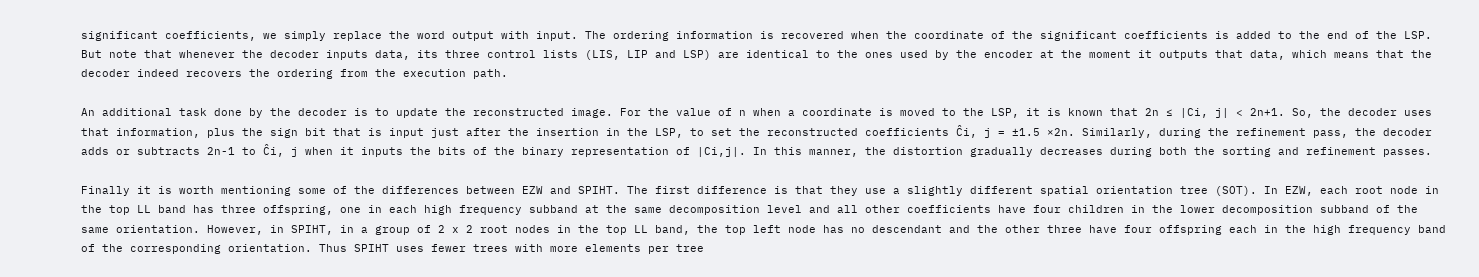significant coefficients, we simply replace the word output with input. The ordering information is recovered when the coordinate of the significant coefficients is added to the end of the LSP. But note that whenever the decoder inputs data, its three control lists (LIS, LIP and LSP) are identical to the ones used by the encoder at the moment it outputs that data, which means that the decoder indeed recovers the ordering from the execution path.

An additional task done by the decoder is to update the reconstructed image. For the value of n when a coordinate is moved to the LSP, it is known that 2n ≤ |Ci, j| < 2n+1. So, the decoder uses that information, plus the sign bit that is input just after the insertion in the LSP, to set the reconstructed coefficients Ĉi, j = ±1.5 ×2n. Similarly, during the refinement pass, the decoder adds or subtracts 2n-1 to Ĉi, j when it inputs the bits of the binary representation of |Ci,j|. In this manner, the distortion gradually decreases during both the sorting and refinement passes.

Finally it is worth mentioning some of the differences between EZW and SPIHT. The first difference is that they use a slightly different spatial orientation tree (SOT). In EZW, each root node in the top LL band has three offspring, one in each high frequency subband at the same decomposition level and all other coefficients have four children in the lower decomposition subband of the same orientation. However, in SPIHT, in a group of 2 x 2 root nodes in the top LL band, the top left node has no descendant and the other three have four offspring each in the high frequency band of the corresponding orientation. Thus SPIHT uses fewer trees with more elements per tree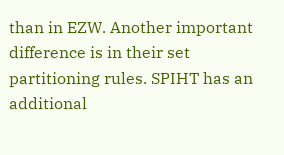than in EZW. Another important difference is in their set partitioning rules. SPIHT has an additional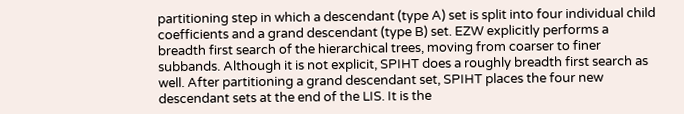partitioning step in which a descendant (type A) set is split into four individual child coefficients and a grand descendant (type B) set. EZW explicitly performs a breadth first search of the hierarchical trees, moving from coarser to finer subbands. Although it is not explicit, SPIHT does a roughly breadth first search as well. After partitioning a grand descendant set, SPIHT places the four new descendant sets at the end of the LIS. It is the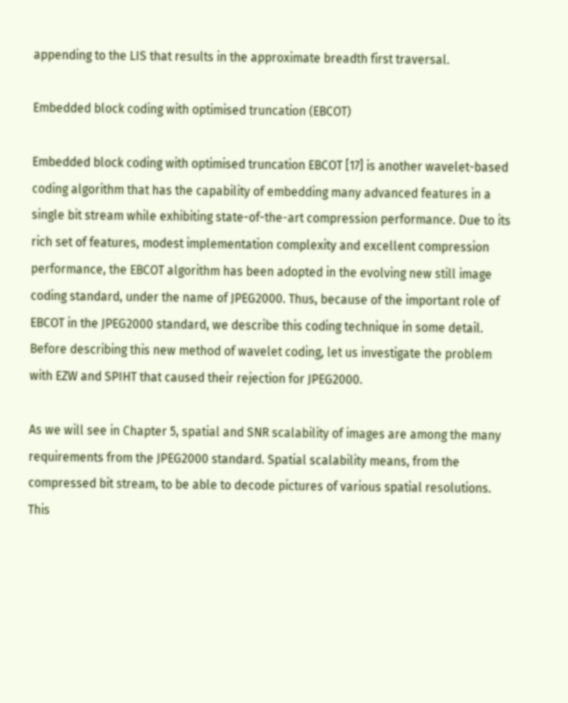appending to the LIS that results in the approximate breadth first traversal.

Embedded block coding with optimised truncation (EBCOT)

Embedded block coding with optimised truncation EBCOT [17] is another wavelet-based coding algorithm that has the capability of embedding many advanced features in a single bit stream while exhibiting state-of-the-art compression performance. Due to its rich set of features, modest implementation complexity and excellent compression performance, the EBCOT algorithm has been adopted in the evolving new still image coding standard, under the name of JPEG2000. Thus, because of the important role of EBCOT in the JPEG2000 standard, we describe this coding technique in some detail. Before describing this new method of wavelet coding, let us investigate the problem with EZW and SPIHT that caused their rejection for JPEG2000.

As we will see in Chapter 5, spatial and SNR scalability of images are among the many requirements from the JPEG2000 standard. Spatial scalability means, from the compressed bit stream, to be able to decode pictures of various spatial resolutions. This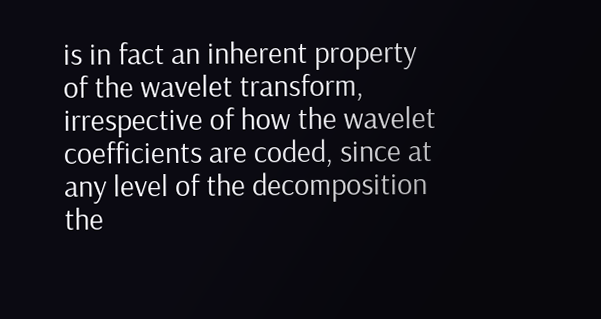is in fact an inherent property of the wavelet transform, irrespective of how the wavelet coefficients are coded, since at any level of the decomposition the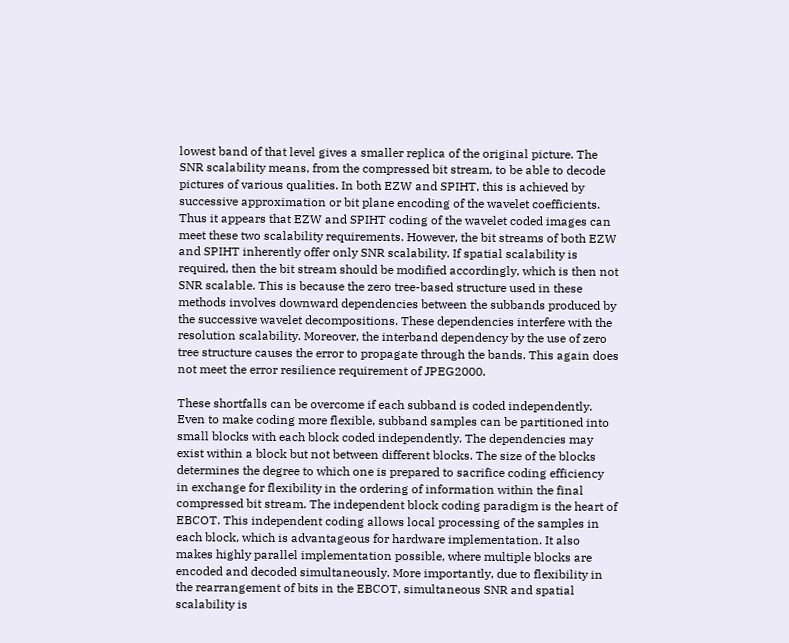lowest band of that level gives a smaller replica of the original picture. The SNR scalability means, from the compressed bit stream, to be able to decode pictures of various qualities. In both EZW and SPIHT, this is achieved by successive approximation or bit plane encoding of the wavelet coefficients. Thus it appears that EZW and SPIHT coding of the wavelet coded images can meet these two scalability requirements. However, the bit streams of both EZW and SPIHT inherently offer only SNR scalability. If spatial scalability is required, then the bit stream should be modified accordingly, which is then not SNR scalable. This is because the zero tree-based structure used in these methods involves downward dependencies between the subbands produced by the successive wavelet decompositions. These dependencies interfere with the resolution scalability. Moreover, the interband dependency by the use of zero tree structure causes the error to propagate through the bands. This again does not meet the error resilience requirement of JPEG2000.

These shortfalls can be overcome if each subband is coded independently. Even to make coding more flexible, subband samples can be partitioned into small blocks with each block coded independently. The dependencies may exist within a block but not between different blocks. The size of the blocks determines the degree to which one is prepared to sacrifice coding efficiency in exchange for flexibility in the ordering of information within the final compressed bit stream. The independent block coding paradigm is the heart of EBCOT. This independent coding allows local processing of the samples in each block, which is advantageous for hardware implementation. It also makes highly parallel implementation possible, where multiple blocks are encoded and decoded simultaneously. More importantly, due to flexibility in the rearrangement of bits in the EBCOT, simultaneous SNR and spatial scalability is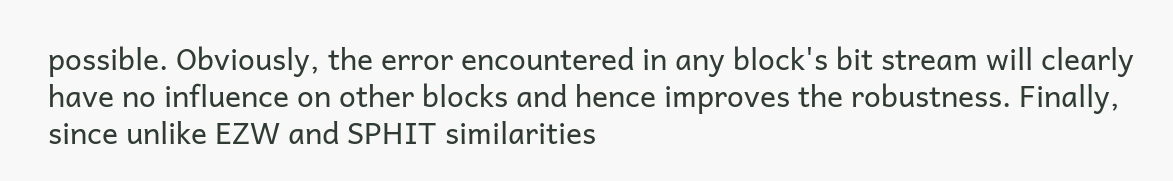possible. Obviously, the error encountered in any block's bit stream will clearly have no influence on other blocks and hence improves the robustness. Finally, since unlike EZW and SPHIT similarities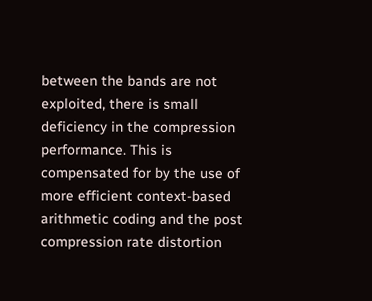between the bands are not exploited, there is small deficiency in the compression performance. This is compensated for by the use of more efficient context-based arithmetic coding and the post compression rate distortion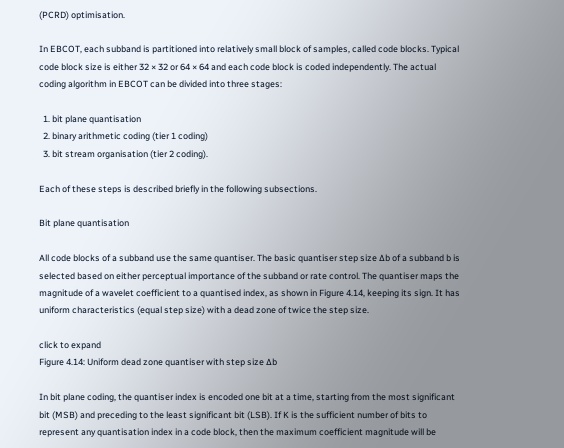(PCRD) optimisation.

In EBCOT, each subband is partitioned into relatively small block of samples, called code blocks. Typical code block size is either 32 × 32 or 64 × 64 and each code block is coded independently. The actual coding algorithm in EBCOT can be divided into three stages:

  1. bit plane quantisation
  2. binary arithmetic coding (tier 1 coding)
  3. bit stream organisation (tier 2 coding).

Each of these steps is described briefly in the following subsections.

Bit plane quantisation

All code blocks of a subband use the same quantiser. The basic quantiser step size ∆b of a subband b is selected based on either perceptual importance of the subband or rate control. The quantiser maps the magnitude of a wavelet coefficient to a quantised index, as shown in Figure 4.14, keeping its sign. It has uniform characteristics (equal step size) with a dead zone of twice the step size.

click to expand
Figure 4.14: Uniform dead zone quantiser with step size ∆b

In bit plane coding, the quantiser index is encoded one bit at a time, starting from the most significant bit (MSB) and preceding to the least significant bit (LSB). If K is the sufficient number of bits to represent any quantisation index in a code block, then the maximum coefficient magnitude will be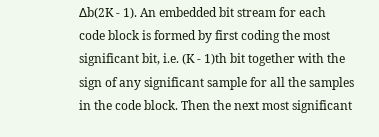∆b(2K - 1). An embedded bit stream for each code block is formed by first coding the most significant bit, i.e. (K - 1)th bit together with the sign of any significant sample for all the samples in the code block. Then the next most significant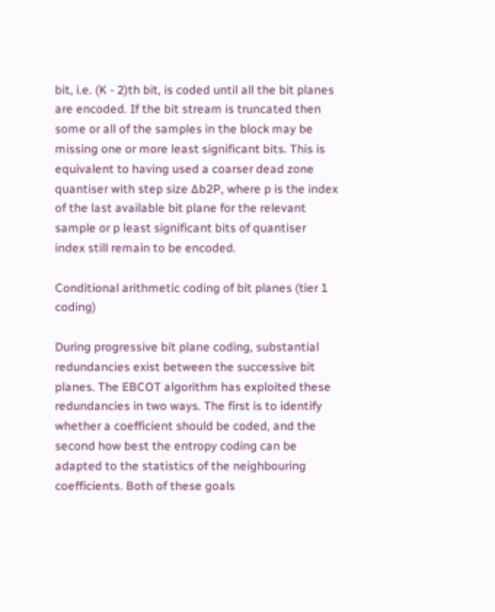bit, i.e. (K - 2)th bit, is coded until all the bit planes are encoded. If the bit stream is truncated then some or all of the samples in the block may be missing one or more least significant bits. This is equivalent to having used a coarser dead zone quantiser with step size ∆b2P, where p is the index of the last available bit plane for the relevant sample or p least significant bits of quantiser index still remain to be encoded.

Conditional arithmetic coding of bit planes (tier 1 coding)

During progressive bit plane coding, substantial redundancies exist between the successive bit planes. The EBCOT algorithm has exploited these redundancies in two ways. The first is to identify whether a coefficient should be coded, and the second how best the entropy coding can be adapted to the statistics of the neighbouring coefficients. Both of these goals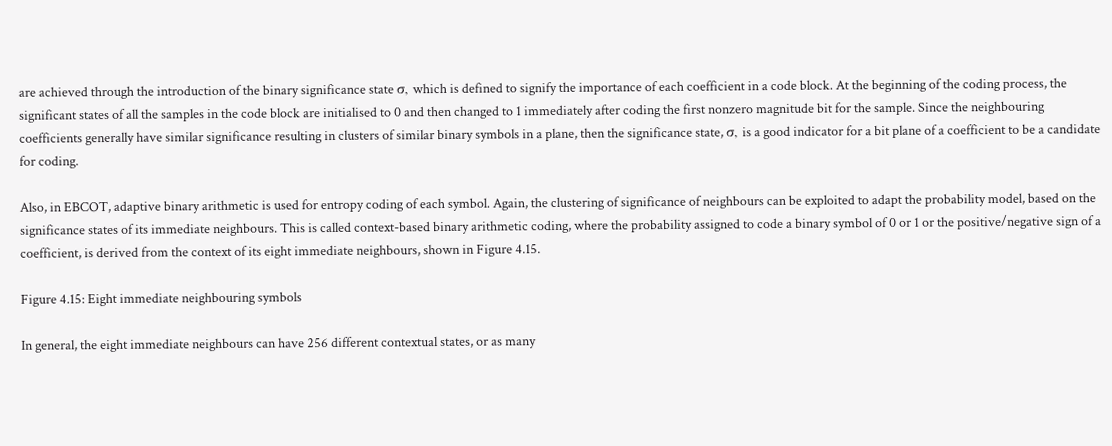are achieved through the introduction of the binary significance state σ, which is defined to signify the importance of each coefficient in a code block. At the beginning of the coding process, the significant states of all the samples in the code block are initialised to 0 and then changed to 1 immediately after coding the first nonzero magnitude bit for the sample. Since the neighbouring coefficients generally have similar significance resulting in clusters of similar binary symbols in a plane, then the significance state, σ, is a good indicator for a bit plane of a coefficient to be a candidate for coding.

Also, in EBCOT, adaptive binary arithmetic is used for entropy coding of each symbol. Again, the clustering of significance of neighbours can be exploited to adapt the probability model, based on the significance states of its immediate neighbours. This is called context-based binary arithmetic coding, where the probability assigned to code a binary symbol of 0 or 1 or the positive/negative sign of a coefficient, is derived from the context of its eight immediate neighbours, shown in Figure 4.15.

Figure 4.15: Eight immediate neighbouring symbols

In general, the eight immediate neighbours can have 256 different contextual states, or as many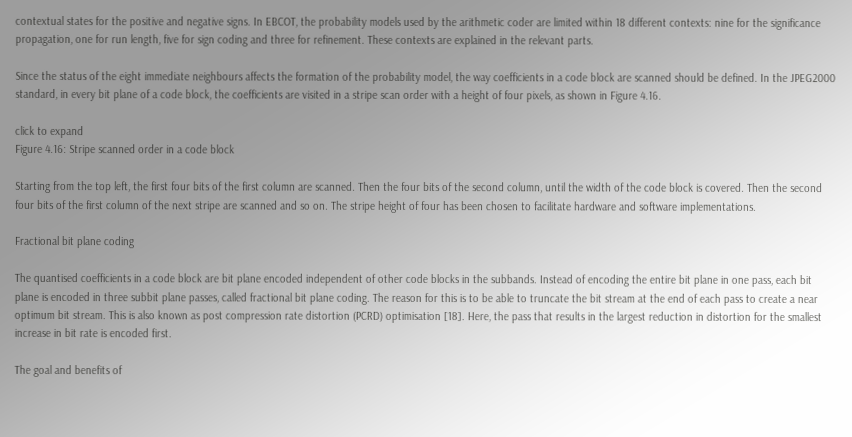contextual states for the positive and negative signs. In EBCOT, the probability models used by the arithmetic coder are limited within 18 different contexts: nine for the significance propagation, one for run length, five for sign coding and three for refinement. These contexts are explained in the relevant parts.

Since the status of the eight immediate neighbours affects the formation of the probability model, the way coefficients in a code block are scanned should be defined. In the JPEG2000 standard, in every bit plane of a code block, the coefficients are visited in a stripe scan order with a height of four pixels, as shown in Figure 4.16.

click to expand
Figure 4.16: Stripe scanned order in a code block

Starting from the top left, the first four bits of the first column are scanned. Then the four bits of the second column, until the width of the code block is covered. Then the second four bits of the first column of the next stripe are scanned and so on. The stripe height of four has been chosen to facilitate hardware and software implementations.

Fractional bit plane coding

The quantised coefficients in a code block are bit plane encoded independent of other code blocks in the subbands. Instead of encoding the entire bit plane in one pass, each bit plane is encoded in three subbit plane passes, called fractional bit plane coding. The reason for this is to be able to truncate the bit stream at the end of each pass to create a near optimum bit stream. This is also known as post compression rate distortion (PCRD) optimisation [18]. Here, the pass that results in the largest reduction in distortion for the smallest increase in bit rate is encoded first.

The goal and benefits of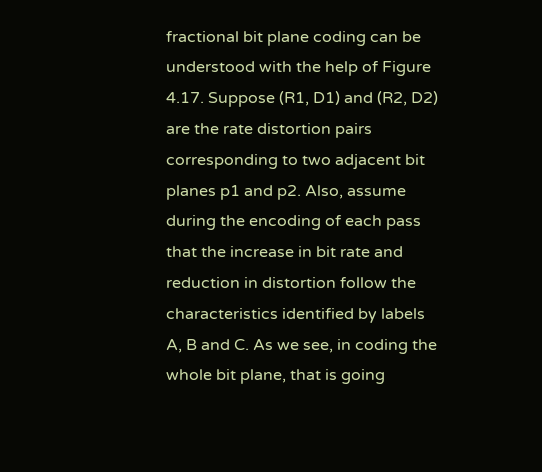fractional bit plane coding can be understood with the help of Figure 4.17. Suppose (R1, D1) and (R2, D2) are the rate distortion pairs corresponding to two adjacent bit planes p1 and p2. Also, assume during the encoding of each pass that the increase in bit rate and reduction in distortion follow the characteristics identified by labels A, B and C. As we see, in coding the whole bit plane, that is going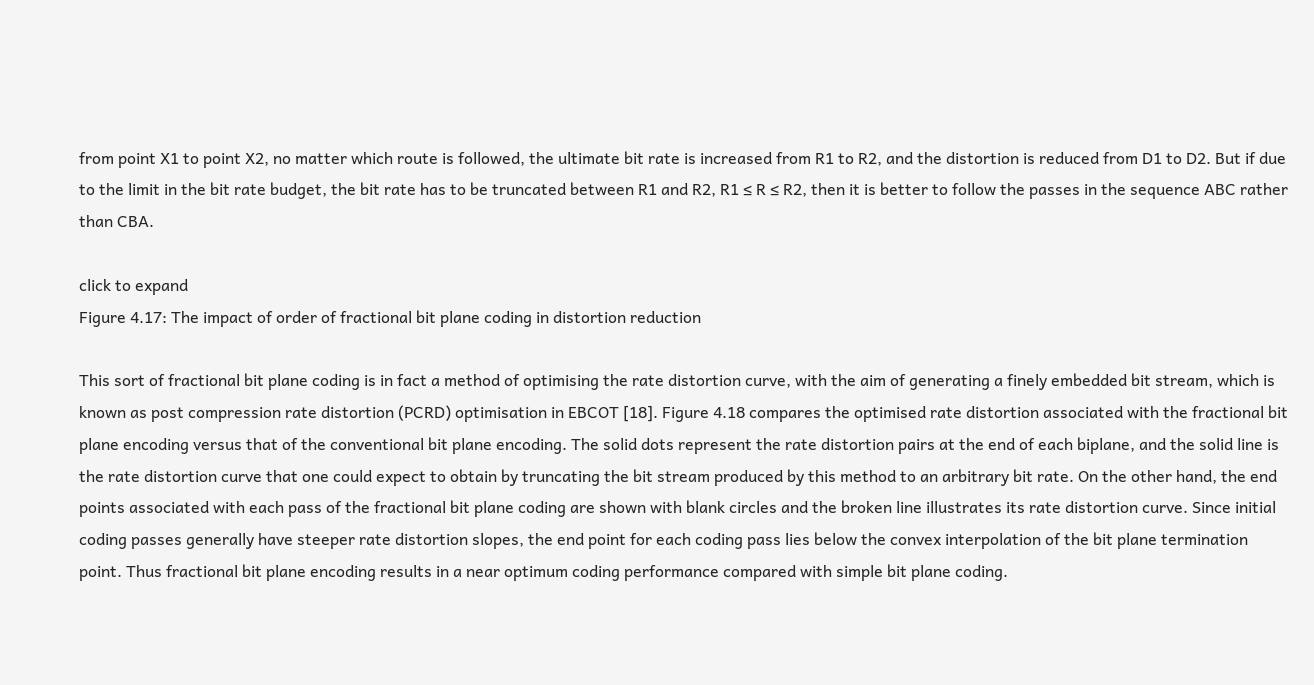from point X1 to point X2, no matter which route is followed, the ultimate bit rate is increased from R1 to R2, and the distortion is reduced from D1 to D2. But if due to the limit in the bit rate budget, the bit rate has to be truncated between R1 and R2, R1 ≤ R ≤ R2, then it is better to follow the passes in the sequence ABC rather than CBA.

click to expand
Figure 4.17: The impact of order of fractional bit plane coding in distortion reduction

This sort of fractional bit plane coding is in fact a method of optimising the rate distortion curve, with the aim of generating a finely embedded bit stream, which is known as post compression rate distortion (PCRD) optimisation in EBCOT [18]. Figure 4.18 compares the optimised rate distortion associated with the fractional bit plane encoding versus that of the conventional bit plane encoding. The solid dots represent the rate distortion pairs at the end of each biplane, and the solid line is the rate distortion curve that one could expect to obtain by truncating the bit stream produced by this method to an arbitrary bit rate. On the other hand, the end points associated with each pass of the fractional bit plane coding are shown with blank circles and the broken line illustrates its rate distortion curve. Since initial coding passes generally have steeper rate distortion slopes, the end point for each coding pass lies below the convex interpolation of the bit plane termination point. Thus fractional bit plane encoding results in a near optimum coding performance compared with simple bit plane coding.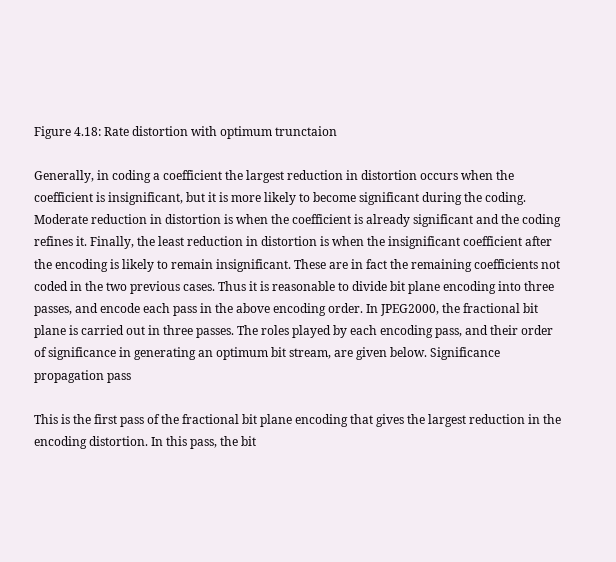Figure 4.18: Rate distortion with optimum trunctaion

Generally, in coding a coefficient the largest reduction in distortion occurs when the coefficient is insignificant, but it is more likely to become significant during the coding. Moderate reduction in distortion is when the coefficient is already significant and the coding refines it. Finally, the least reduction in distortion is when the insignificant coefficient after the encoding is likely to remain insignificant. These are in fact the remaining coefficients not coded in the two previous cases. Thus it is reasonable to divide bit plane encoding into three passes, and encode each pass in the above encoding order. In JPEG2000, the fractional bit plane is carried out in three passes. The roles played by each encoding pass, and their order of significance in generating an optimum bit stream, are given below. Significance propagation pass

This is the first pass of the fractional bit plane encoding that gives the largest reduction in the encoding distortion. In this pass, the bit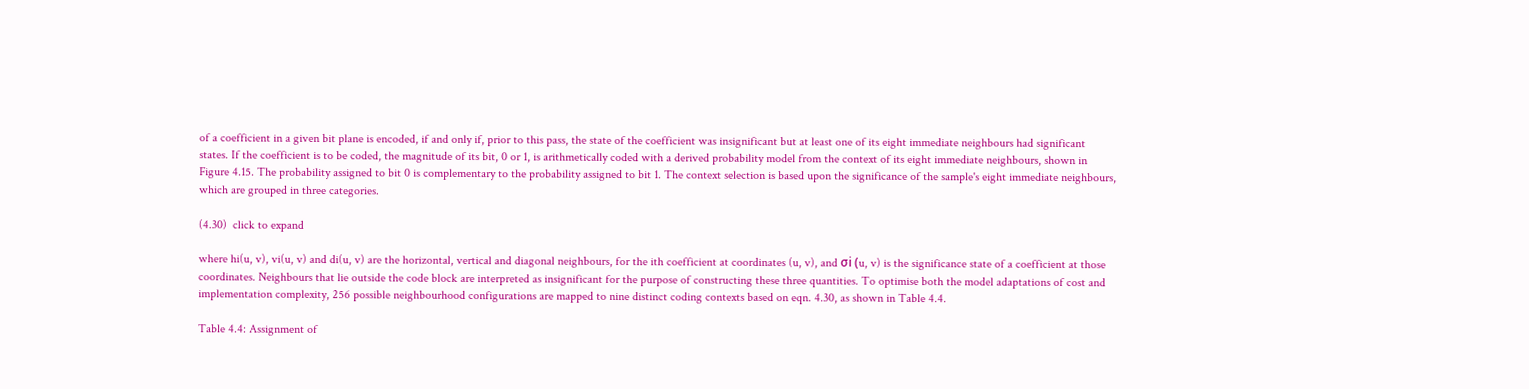of a coefficient in a given bit plane is encoded, if and only if, prior to this pass, the state of the coefficient was insignificant but at least one of its eight immediate neighbours had significant states. If the coefficient is to be coded, the magnitude of its bit, 0 or 1, is arithmetically coded with a derived probability model from the context of its eight immediate neighbours, shown in Figure 4.15. The probability assigned to bit 0 is complementary to the probability assigned to bit 1. The context selection is based upon the significance of the sample's eight immediate neighbours, which are grouped in three categories.

(4.30)  click to expand

where hi(u, v), vi(u, v) and di(u, v) are the horizontal, vertical and diagonal neighbours, for the ith coefficient at coordinates (u, v), and σi (u, v) is the significance state of a coefficient at those coordinates. Neighbours that lie outside the code block are interpreted as insignificant for the purpose of constructing these three quantities. To optimise both the model adaptations of cost and implementation complexity, 256 possible neighbourhood configurations are mapped to nine distinct coding contexts based on eqn. 4.30, as shown in Table 4.4.

Table 4.4: Assignment of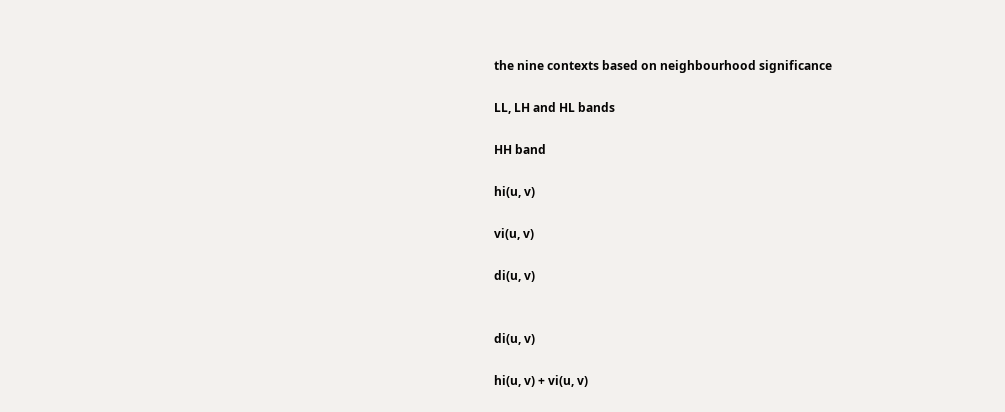the nine contexts based on neighbourhood significance

LL, LH and HL bands

HH band

hi(u, v)

vi(u, v)

di(u, v)


di(u, v)

hi(u, v) + vi(u, v)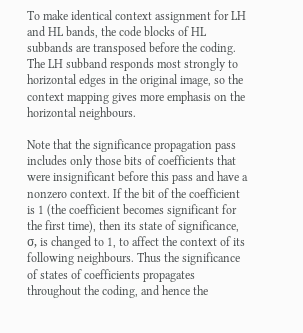To make identical context assignment for LH and HL bands, the code blocks of HL subbands are transposed before the coding. The LH subband responds most strongly to horizontal edges in the original image, so the context mapping gives more emphasis on the horizontal neighbours.

Note that the significance propagation pass includes only those bits of coefficients that were insignificant before this pass and have a nonzero context. If the bit of the coefficient is 1 (the coefficient becomes significant for the first time), then its state of significance, σ, is changed to 1, to affect the context of its following neighbours. Thus the significance of states of coefficients propagates throughout the coding, and hence the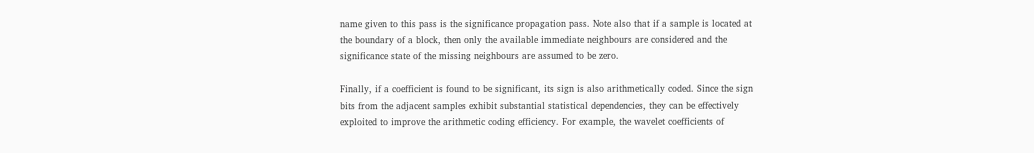name given to this pass is the significance propagation pass. Note also that if a sample is located at the boundary of a block, then only the available immediate neighbours are considered and the significance state of the missing neighbours are assumed to be zero.

Finally, if a coefficient is found to be significant, its sign is also arithmetically coded. Since the sign bits from the adjacent samples exhibit substantial statistical dependencies, they can be effectively exploited to improve the arithmetic coding efficiency. For example, the wavelet coefficients of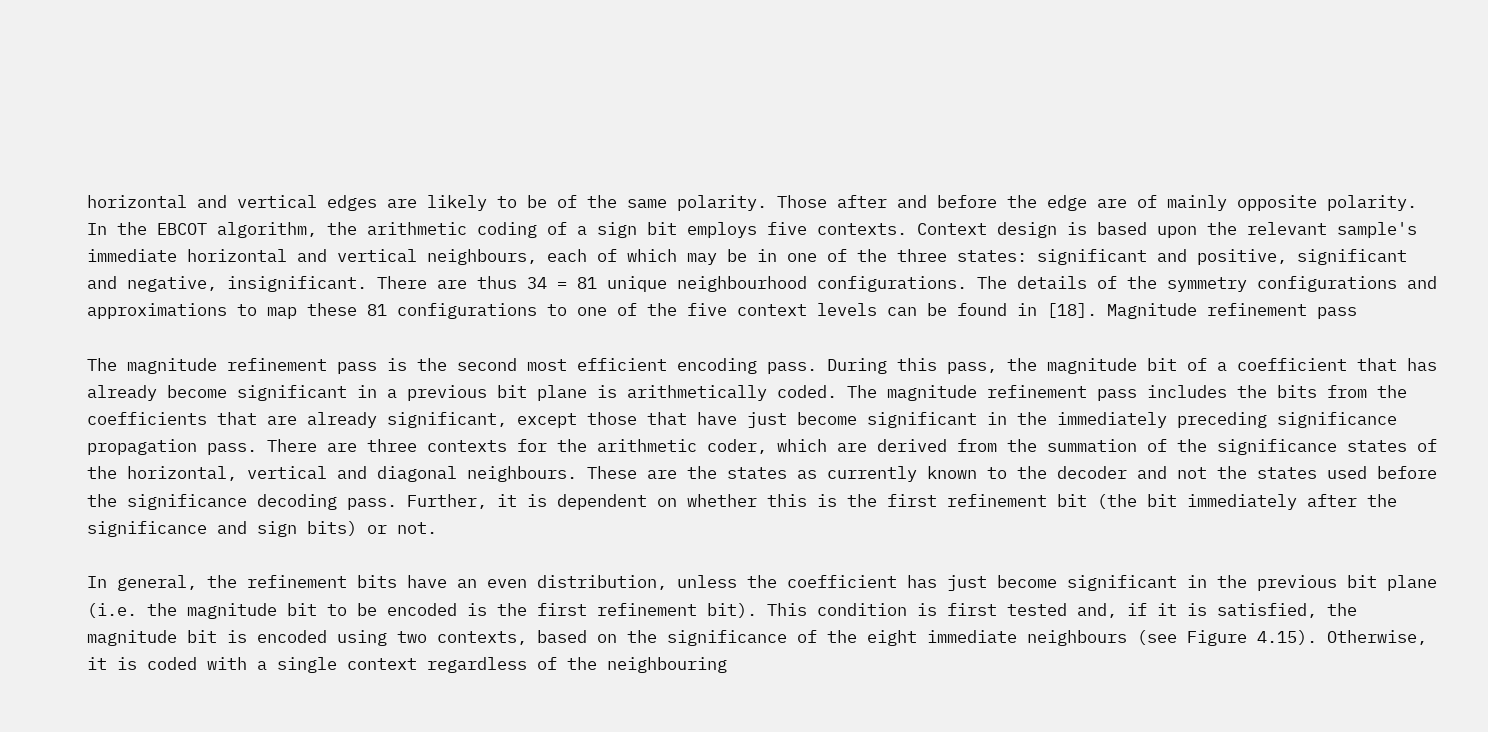horizontal and vertical edges are likely to be of the same polarity. Those after and before the edge are of mainly opposite polarity. In the EBCOT algorithm, the arithmetic coding of a sign bit employs five contexts. Context design is based upon the relevant sample's immediate horizontal and vertical neighbours, each of which may be in one of the three states: significant and positive, significant and negative, insignificant. There are thus 34 = 81 unique neighbourhood configurations. The details of the symmetry configurations and approximations to map these 81 configurations to one of the five context levels can be found in [18]. Magnitude refinement pass

The magnitude refinement pass is the second most efficient encoding pass. During this pass, the magnitude bit of a coefficient that has already become significant in a previous bit plane is arithmetically coded. The magnitude refinement pass includes the bits from the coefficients that are already significant, except those that have just become significant in the immediately preceding significance propagation pass. There are three contexts for the arithmetic coder, which are derived from the summation of the significance states of the horizontal, vertical and diagonal neighbours. These are the states as currently known to the decoder and not the states used before the significance decoding pass. Further, it is dependent on whether this is the first refinement bit (the bit immediately after the significance and sign bits) or not.

In general, the refinement bits have an even distribution, unless the coefficient has just become significant in the previous bit plane (i.e. the magnitude bit to be encoded is the first refinement bit). This condition is first tested and, if it is satisfied, the magnitude bit is encoded using two contexts, based on the significance of the eight immediate neighbours (see Figure 4.15). Otherwise, it is coded with a single context regardless of the neighbouring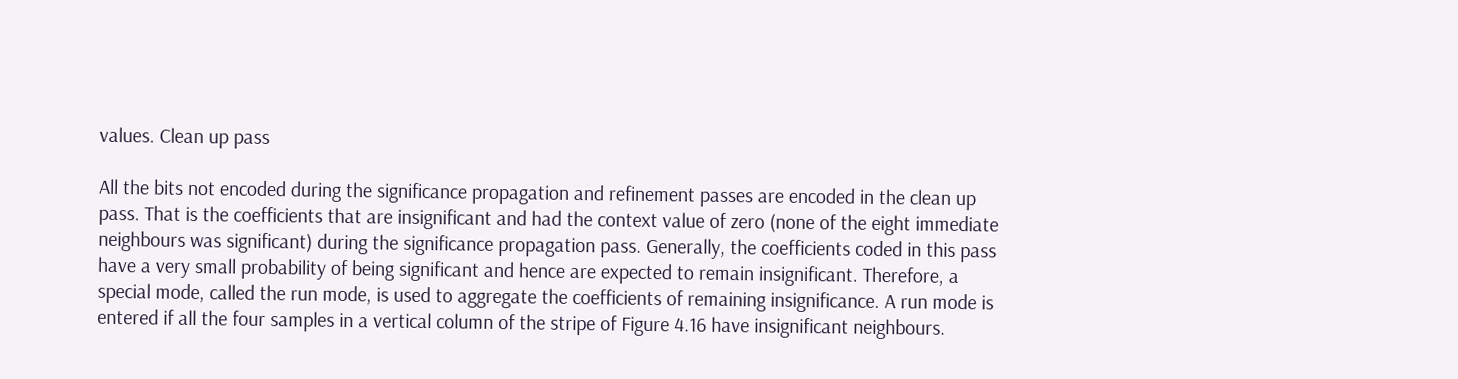values. Clean up pass

All the bits not encoded during the significance propagation and refinement passes are encoded in the clean up pass. That is the coefficients that are insignificant and had the context value of zero (none of the eight immediate neighbours was significant) during the significance propagation pass. Generally, the coefficients coded in this pass have a very small probability of being significant and hence are expected to remain insignificant. Therefore, a special mode, called the run mode, is used to aggregate the coefficients of remaining insignificance. A run mode is entered if all the four samples in a vertical column of the stripe of Figure 4.16 have insignificant neighbours.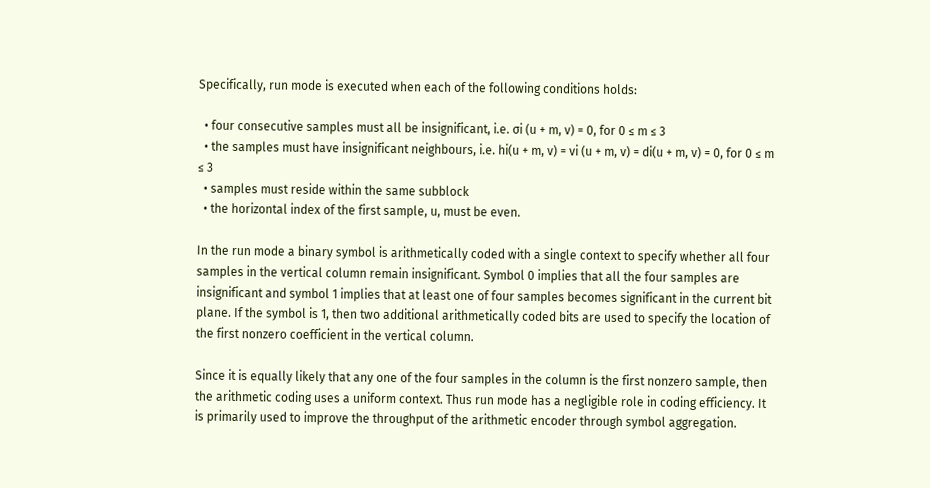Specifically, run mode is executed when each of the following conditions holds:

  • four consecutive samples must all be insignificant, i.e. σi (u + m, v) = 0, for 0 ≤ m ≤ 3
  • the samples must have insignificant neighbours, i.e. hi(u + m, v) = vi (u + m, v) = di(u + m, v) = 0, for 0 ≤ m ≤ 3
  • samples must reside within the same subblock
  • the horizontal index of the first sample, u, must be even.

In the run mode a binary symbol is arithmetically coded with a single context to specify whether all four samples in the vertical column remain insignificant. Symbol 0 implies that all the four samples are insignificant and symbol 1 implies that at least one of four samples becomes significant in the current bit plane. If the symbol is 1, then two additional arithmetically coded bits are used to specify the location of the first nonzero coefficient in the vertical column.

Since it is equally likely that any one of the four samples in the column is the first nonzero sample, then the arithmetic coding uses a uniform context. Thus run mode has a negligible role in coding efficiency. It is primarily used to improve the throughput of the arithmetic encoder through symbol aggregation.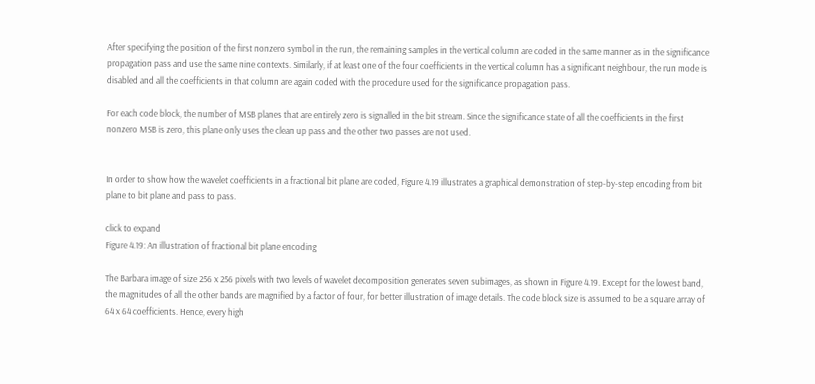After specifying the position of the first nonzero symbol in the run, the remaining samples in the vertical column are coded in the same manner as in the significance propagation pass and use the same nine contexts. Similarly, if at least one of the four coefficients in the vertical column has a significant neighbour, the run mode is disabled and all the coefficients in that column are again coded with the procedure used for the significance propagation pass.

For each code block, the number of MSB planes that are entirely zero is signalled in the bit stream. Since the significance state of all the coefficients in the first nonzero MSB is zero, this plane only uses the clean up pass and the other two passes are not used.


In order to show how the wavelet coefficients in a fractional bit plane are coded, Figure 4.19 illustrates a graphical demonstration of step-by-step encoding from bit plane to bit plane and pass to pass.

click to expand
Figure 4.19: An illustration of fractional bit plane encoding

The Barbara image of size 256 x 256 pixels with two levels of wavelet decomposition generates seven subimages, as shown in Figure 4.19. Except for the lowest band, the magnitudes of all the other bands are magnified by a factor of four, for better illustration of image details. The code block size is assumed to be a square array of 64 x 64 coefficients. Hence, every high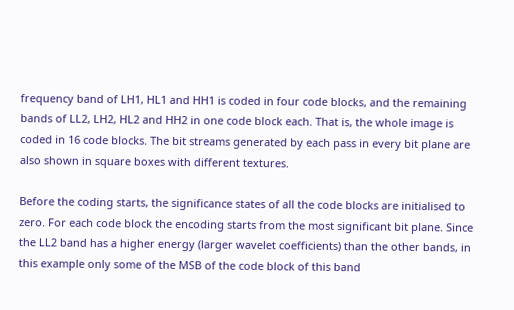frequency band of LH1, HL1 and HH1 is coded in four code blocks, and the remaining bands of LL2, LH2, HL2 and HH2 in one code block each. That is, the whole image is coded in 16 code blocks. The bit streams generated by each pass in every bit plane are also shown in square boxes with different textures.

Before the coding starts, the significance states of all the code blocks are initialised to zero. For each code block the encoding starts from the most significant bit plane. Since the LL2 band has a higher energy (larger wavelet coefficients) than the other bands, in this example only some of the MSB of the code block of this band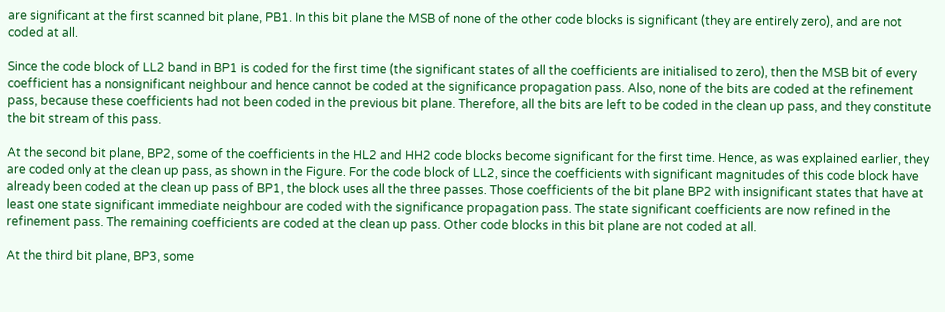are significant at the first scanned bit plane, PB1. In this bit plane the MSB of none of the other code blocks is significant (they are entirely zero), and are not coded at all.

Since the code block of LL2 band in BP1 is coded for the first time (the significant states of all the coefficients are initialised to zero), then the MSB bit of every coefficient has a nonsignificant neighbour and hence cannot be coded at the significance propagation pass. Also, none of the bits are coded at the refinement pass, because these coefficients had not been coded in the previous bit plane. Therefore, all the bits are left to be coded in the clean up pass, and they constitute the bit stream of this pass.

At the second bit plane, BP2, some of the coefficients in the HL2 and HH2 code blocks become significant for the first time. Hence, as was explained earlier, they are coded only at the clean up pass, as shown in the Figure. For the code block of LL2, since the coefficients with significant magnitudes of this code block have already been coded at the clean up pass of BP1, the block uses all the three passes. Those coefficients of the bit plane BP2 with insignificant states that have at least one state significant immediate neighbour are coded with the significance propagation pass. The state significant coefficients are now refined in the refinement pass. The remaining coefficients are coded at the clean up pass. Other code blocks in this bit plane are not coded at all.

At the third bit plane, BP3, some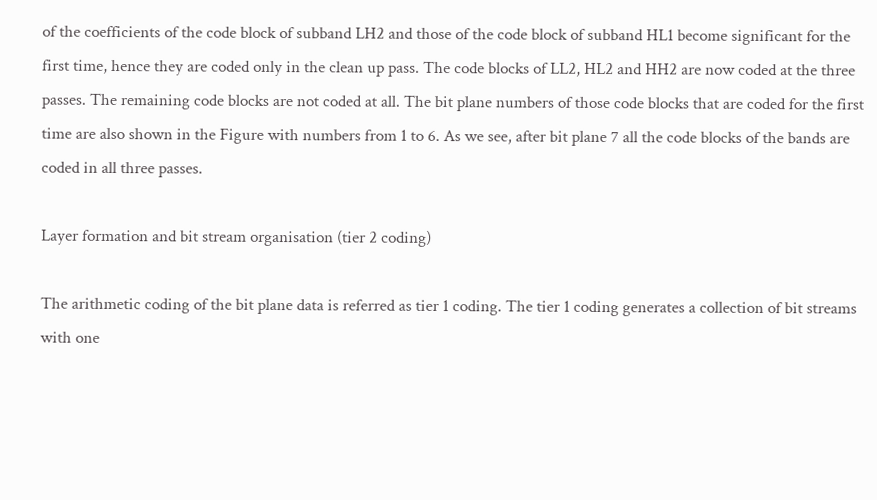of the coefficients of the code block of subband LH2 and those of the code block of subband HL1 become significant for the first time, hence they are coded only in the clean up pass. The code blocks of LL2, HL2 and HH2 are now coded at the three passes. The remaining code blocks are not coded at all. The bit plane numbers of those code blocks that are coded for the first time are also shown in the Figure with numbers from 1 to 6. As we see, after bit plane 7 all the code blocks of the bands are coded in all three passes.

Layer formation and bit stream organisation (tier 2 coding)

The arithmetic coding of the bit plane data is referred as tier 1 coding. The tier 1 coding generates a collection of bit streams with one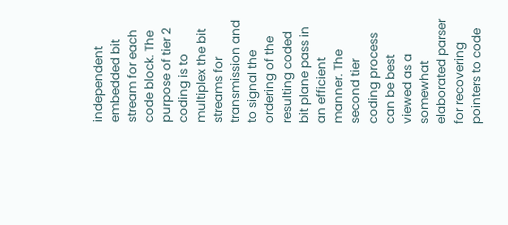independent embedded bit stream for each code block. The purpose of tier 2 coding is to multiplex the bit streams for transmission and to signal the ordering of the resulting coded bit plane pass in an efficient manner. The second tier coding process can be best viewed as a somewhat elaborated parser for recovering pointers to code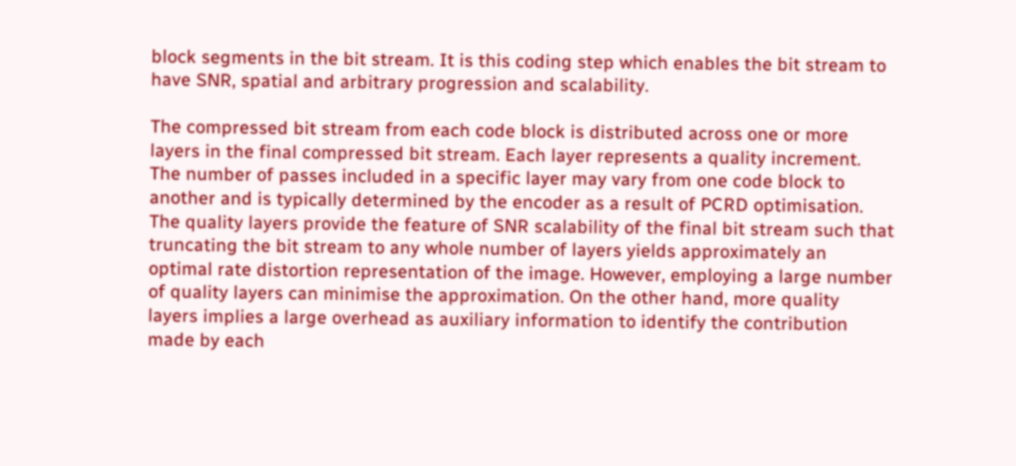block segments in the bit stream. It is this coding step which enables the bit stream to have SNR, spatial and arbitrary progression and scalability.

The compressed bit stream from each code block is distributed across one or more layers in the final compressed bit stream. Each layer represents a quality increment. The number of passes included in a specific layer may vary from one code block to another and is typically determined by the encoder as a result of PCRD optimisation. The quality layers provide the feature of SNR scalability of the final bit stream such that truncating the bit stream to any whole number of layers yields approximately an optimal rate distortion representation of the image. However, employing a large number of quality layers can minimise the approximation. On the other hand, more quality layers implies a large overhead as auxiliary information to identify the contribution made by each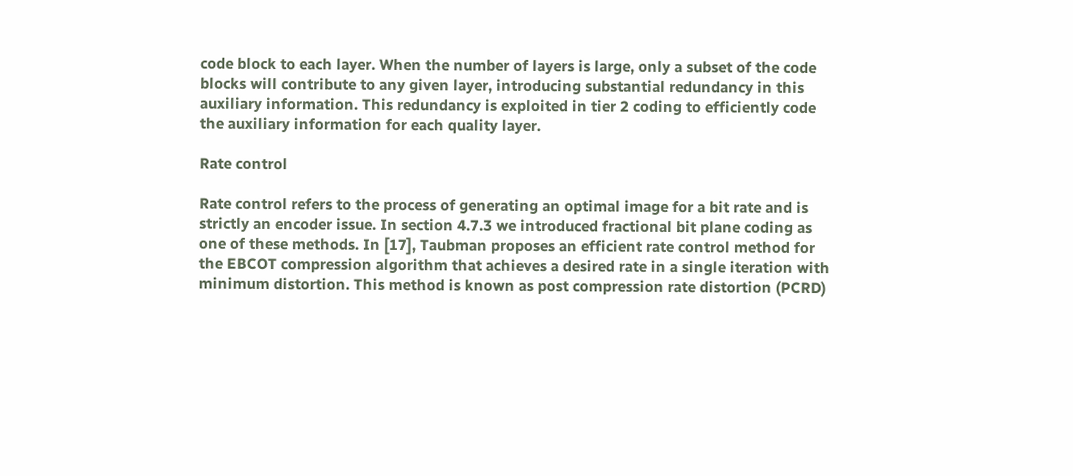code block to each layer. When the number of layers is large, only a subset of the code blocks will contribute to any given layer, introducing substantial redundancy in this auxiliary information. This redundancy is exploited in tier 2 coding to efficiently code the auxiliary information for each quality layer.

Rate control

Rate control refers to the process of generating an optimal image for a bit rate and is strictly an encoder issue. In section 4.7.3 we introduced fractional bit plane coding as one of these methods. In [17], Taubman proposes an efficient rate control method for the EBCOT compression algorithm that achieves a desired rate in a single iteration with minimum distortion. This method is known as post compression rate distortion (PCRD)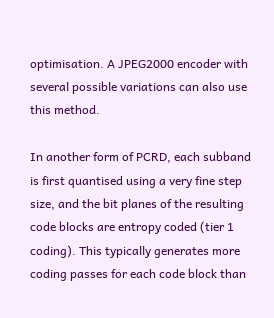optimisation. A JPEG2000 encoder with several possible variations can also use this method.

In another form of PCRD, each subband is first quantised using a very fine step size, and the bit planes of the resulting code blocks are entropy coded (tier 1 coding). This typically generates more coding passes for each code block than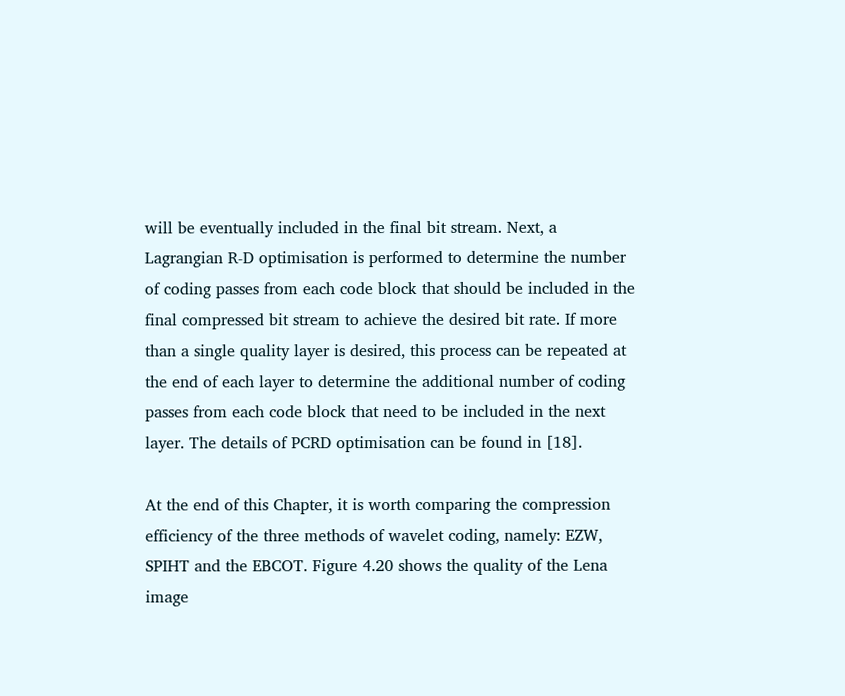will be eventually included in the final bit stream. Next, a Lagrangian R-D optimisation is performed to determine the number of coding passes from each code block that should be included in the final compressed bit stream to achieve the desired bit rate. If more than a single quality layer is desired, this process can be repeated at the end of each layer to determine the additional number of coding passes from each code block that need to be included in the next layer. The details of PCRD optimisation can be found in [18].

At the end of this Chapter, it is worth comparing the compression efficiency of the three methods of wavelet coding, namely: EZW, SPIHT and the EBCOT. Figure 4.20 shows the quality of the Lena image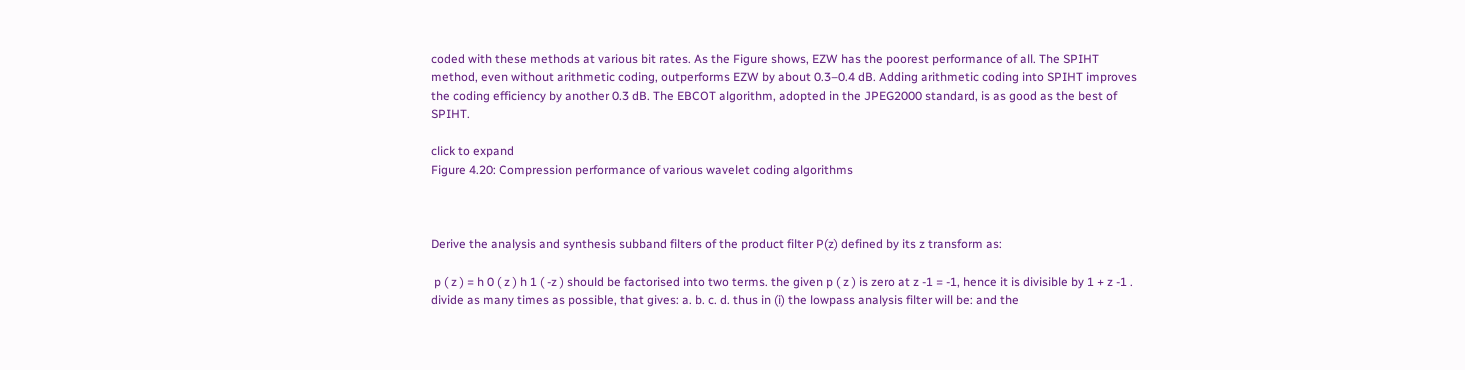coded with these methods at various bit rates. As the Figure shows, EZW has the poorest performance of all. The SPIHT method, even without arithmetic coding, outperforms EZW by about 0.3–0.4 dB. Adding arithmetic coding into SPIHT improves the coding efficiency by another 0.3 dB. The EBCOT algorithm, adopted in the JPEG2000 standard, is as good as the best of SPIHT.

click to expand
Figure 4.20: Compression performance of various wavelet coding algorithms



Derive the analysis and synthesis subband filters of the product filter P(z) defined by its z transform as:

 p ( z ) = h 0 ( z ) h 1 ( -z ) should be factorised into two terms. the given p ( z ) is zero at z -1 = -1, hence it is divisible by 1 + z -1 . divide as many times as possible, that gives: a. b. c. d. thus in (i) the lowpass analysis filter will be: and the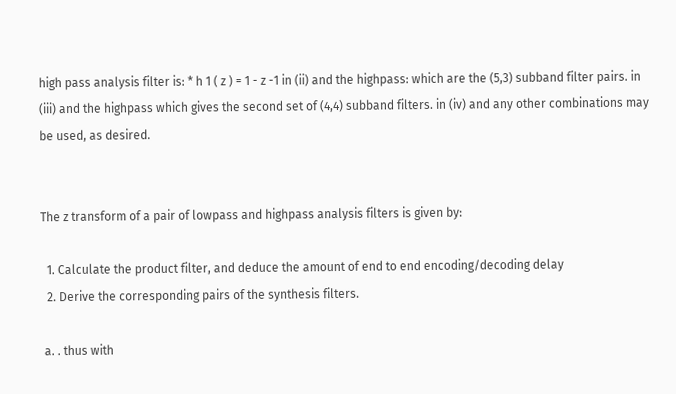high pass analysis filter is: * h 1 ( z ) = 1 - z -1 in (ii) and the highpass: which are the (5,3) subband filter pairs. in (iii) and the highpass which gives the second set of (4,4) subband filters. in (iv) and any other combinations may be used, as desired.


The z transform of a pair of lowpass and highpass analysis filters is given by:

  1. Calculate the product filter, and deduce the amount of end to end encoding/decoding delay
  2. Derive the corresponding pairs of the synthesis filters.

 a. . thus with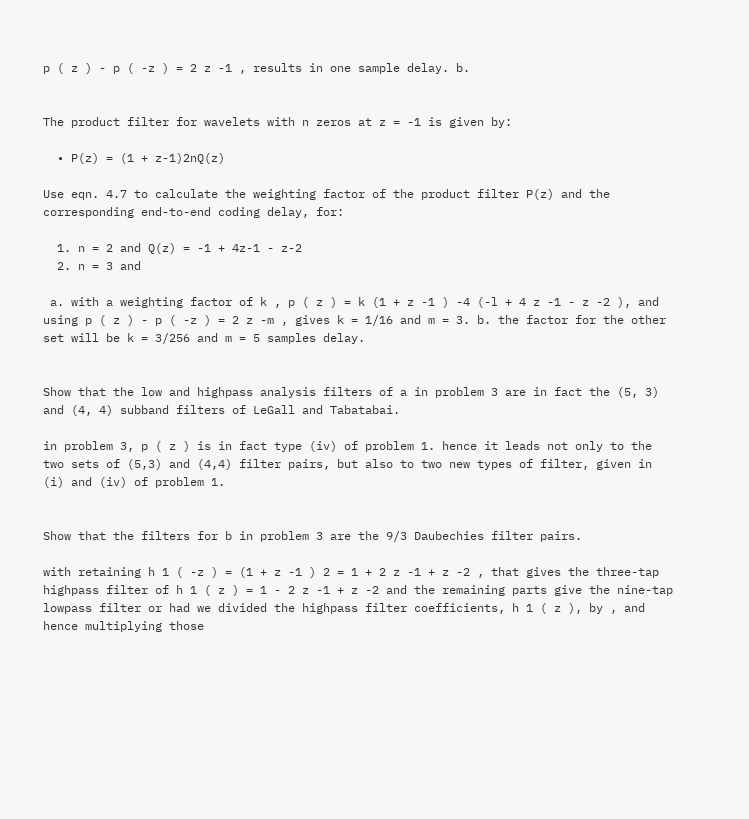p ( z ) - p ( -z ) = 2 z -1 , results in one sample delay. b.


The product filter for wavelets with n zeros at z = -1 is given by:

  • P(z) = (1 + z-1)2nQ(z)

Use eqn. 4.7 to calculate the weighting factor of the product filter P(z) and the corresponding end-to-end coding delay, for:

  1. n = 2 and Q(z) = -1 + 4z-1 - z-2
  2. n = 3 and

 a. with a weighting factor of k , p ( z ) = k (1 + z -1 ) -4 (-l + 4 z -1 - z -2 ), and using p ( z ) - p ( -z ) = 2 z -m , gives k = 1/16 and m = 3. b. the factor for the other set will be k = 3/256 and m = 5 samples delay.


Show that the low and highpass analysis filters of a in problem 3 are in fact the (5, 3) and (4, 4) subband filters of LeGall and Tabatabai.

in problem 3, p ( z ) is in fact type (iv) of problem 1. hence it leads not only to the two sets of (5,3) and (4,4) filter pairs, but also to two new types of filter, given in (i) and (iv) of problem 1.


Show that the filters for b in problem 3 are the 9/3 Daubechies filter pairs.

with retaining h 1 ( -z ) = (1 + z -1 ) 2 = 1 + 2 z -1 + z -2 , that gives the three-tap highpass filter of h 1 ( z ) = 1 - 2 z -1 + z -2 and the remaining parts give the nine-tap lowpass filter or had we divided the highpass filter coefficients, h 1 ( z ), by , and hence multiplying those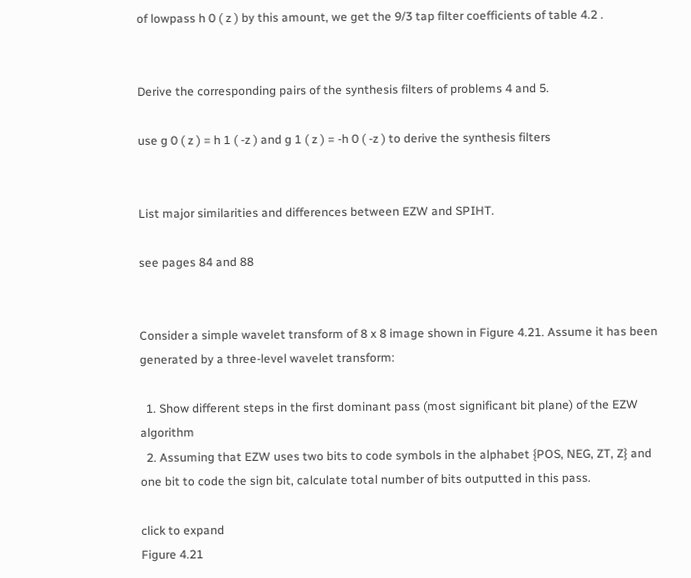of lowpass h 0 ( z ) by this amount, we get the 9/3 tap filter coefficients of table 4.2 .


Derive the corresponding pairs of the synthesis filters of problems 4 and 5.

use g 0 ( z ) = h 1 ( -z ) and g 1 ( z ) = -h 0 ( -z ) to derive the synthesis filters


List major similarities and differences between EZW and SPIHT.

see pages 84 and 88


Consider a simple wavelet transform of 8 x 8 image shown in Figure 4.21. Assume it has been generated by a three-level wavelet transform:

  1. Show different steps in the first dominant pass (most significant bit plane) of the EZW algorithm
  2. Assuming that EZW uses two bits to code symbols in the alphabet {POS, NEG, ZT, Z} and one bit to code the sign bit, calculate total number of bits outputted in this pass.

click to expand
Figure 4.21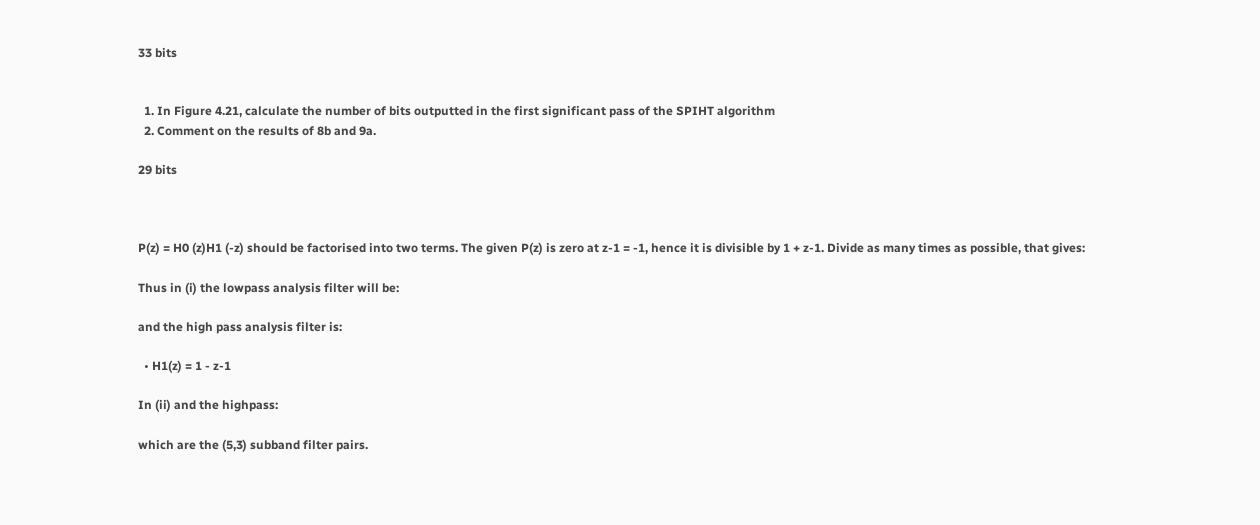33 bits


  1. In Figure 4.21, calculate the number of bits outputted in the first significant pass of the SPIHT algorithm
  2. Comment on the results of 8b and 9a.

29 bits



P(z) = H0 (z)H1 (-z) should be factorised into two terms. The given P(z) is zero at z-1 = -1, hence it is divisible by 1 + z-1. Divide as many times as possible, that gives:

Thus in (i) the lowpass analysis filter will be:

and the high pass analysis filter is:

  • H1(z) = 1 - z-1

In (ii) and the highpass:

which are the (5,3) subband filter pairs.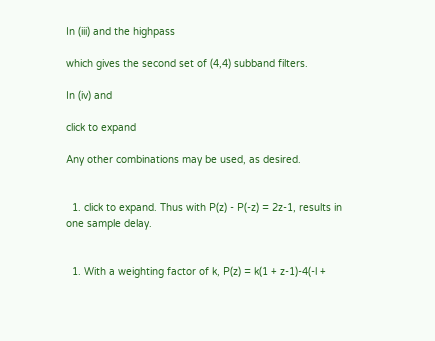In (iii) and the highpass

which gives the second set of (4,4) subband filters.

In (iv) and

click to expand

Any other combinations may be used, as desired.


  1. click to expand. Thus with P(z) - P(-z) = 2z-1, results in one sample delay.


  1. With a weighting factor of k, P(z) = k(1 + z-1)-4(-l +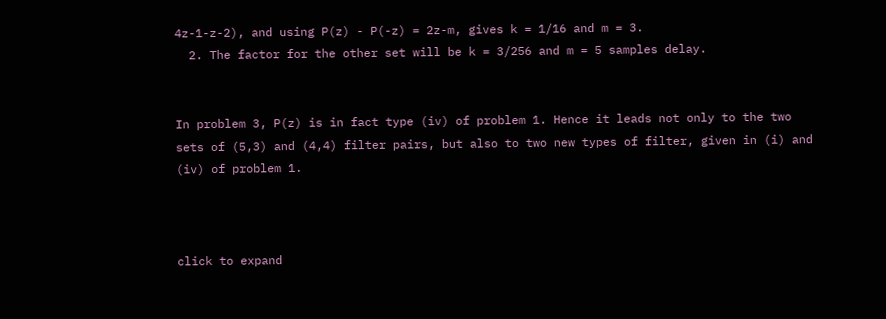4z-1-z-2), and using P(z) - P(-z) = 2z-m, gives k = 1/16 and m = 3.
  2. The factor for the other set will be k = 3/256 and m = 5 samples delay.


In problem 3, P(z) is in fact type (iv) of problem 1. Hence it leads not only to the two sets of (5,3) and (4,4) filter pairs, but also to two new types of filter, given in (i) and (iv) of problem 1.



click to expand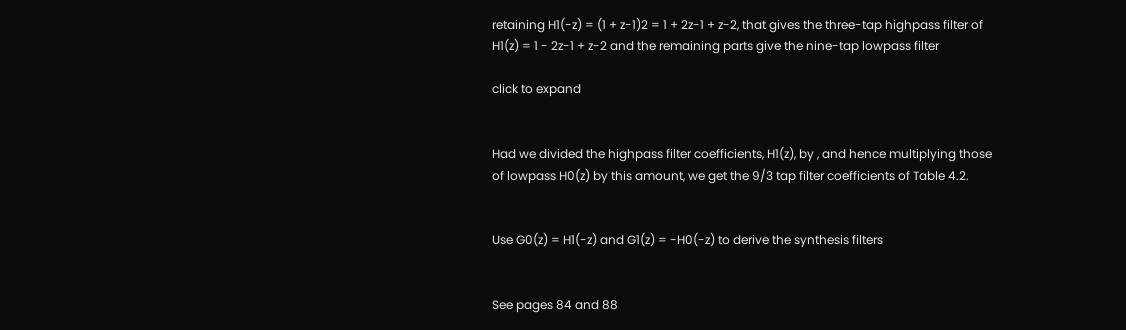retaining H1(-z) = (1 + z-1)2 = 1 + 2z-1 + z-2, that gives the three-tap highpass filter of H1(z) = 1 - 2z-1 + z-2 and the remaining parts give the nine-tap lowpass filter

click to expand


Had we divided the highpass filter coefficients, H1(z), by , and hence multiplying those of lowpass H0(z) by this amount, we get the 9/3 tap filter coefficients of Table 4.2.


Use G0(z) = H1(-z) and G1(z) = -H0(-z) to derive the synthesis filters


See pages 84 and 88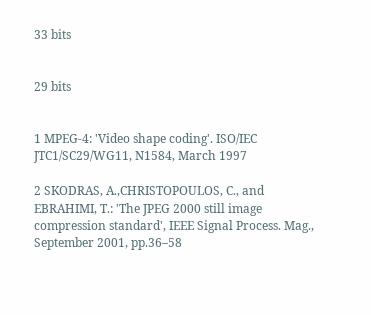33 bits


29 bits


1 MPEG-4: 'Video shape coding'. ISO/IEC JTC1/SC29/WG11, N1584, March 1997

2 SKODRAS, A.,CHRISTOPOULOS, C., and EBRAHIMI, T.: 'The JPEG 2000 still image compression standard', IEEE Signal Process. Mag., September 2001, pp.36–58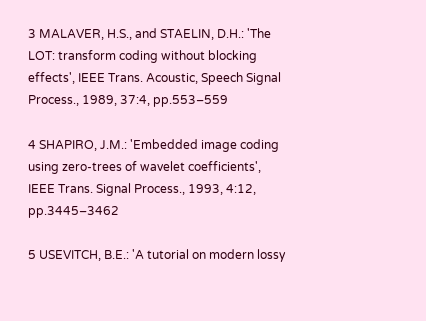3 MALAVER, H.S., and STAELIN, D.H.: 'The LOT: transform coding without blocking effects', IEEE Trans. Acoustic, Speech Signal Process., 1989, 37:4, pp.553–559

4 SHAPIRO, J.M.: 'Embedded image coding using zero-trees of wavelet coefficients', IEEE Trans. Signal Process., 1993, 4:12, pp.3445–3462

5 USEVITCH, B.E.: 'A tutorial on modern lossy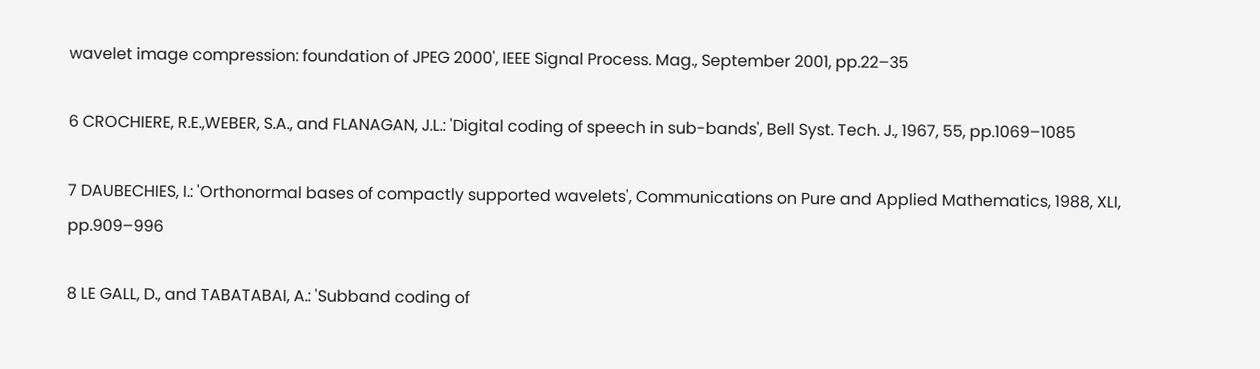wavelet image compression: foundation of JPEG 2000', IEEE Signal Process. Mag., September 2001, pp.22–35

6 CROCHIERE, R.E.,WEBER, S.A., and FLANAGAN, J.L.: 'Digital coding of speech in sub-bands', Bell Syst. Tech. J., 1967, 55, pp.1069–1085

7 DAUBECHIES, I.: 'Orthonormal bases of compactly supported wavelets', Communications on Pure and Applied Mathematics, 1988, XLI, pp.909–996

8 LE GALL, D., and TABATABAI, A.: 'Subband coding of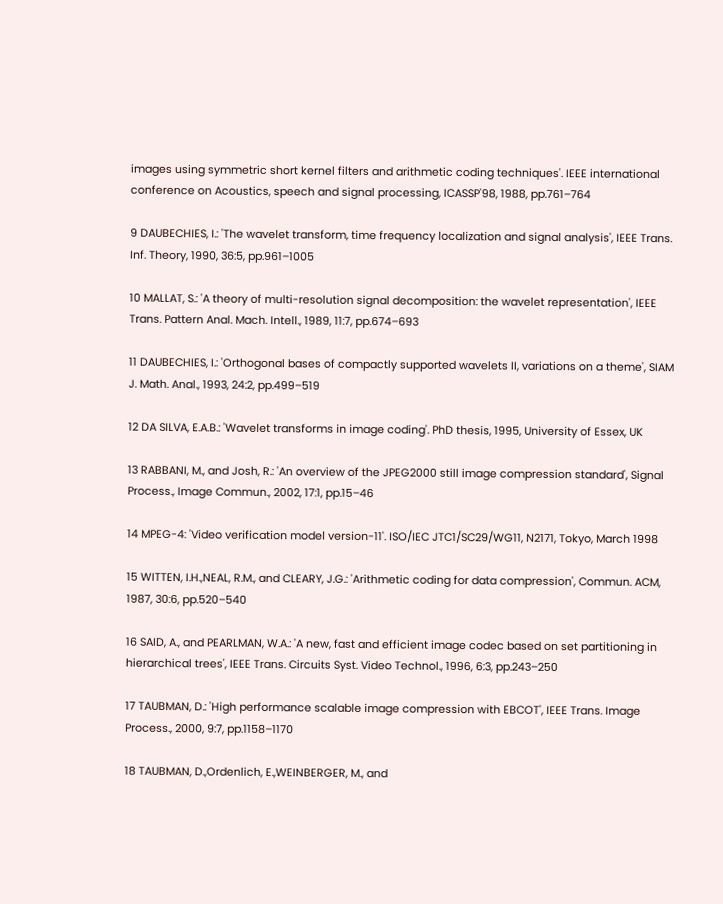images using symmetric short kernel filters and arithmetic coding techniques'. IEEE international conference on Acoustics, speech and signal processing, ICASSP'98, 1988, pp.761–764

9 DAUBECHIES, I.: 'The wavelet transform, time frequency localization and signal analysis', IEEE Trans. Inf. Theory, 1990, 36:5, pp.961–1005

10 MALLAT, S.: 'A theory of multi-resolution signal decomposition: the wavelet representation', IEEE Trans. Pattern Anal. Mach. Intell., 1989, 11:7, pp.674–693

11 DAUBECHIES, I.: 'Orthogonal bases of compactly supported wavelets II, variations on a theme', SIAM J. Math. Anal., 1993, 24:2, pp.499–519

12 DA SILVA, E.A.B.: 'Wavelet transforms in image coding'. PhD thesis, 1995, University of Essex, UK

13 RABBANI, M., and Josh, R.: 'An overview of the JPEG2000 still image compression standard', Signal Process., Image Commun., 2002, 17:1, pp.15–46

14 MPEG-4: 'Video verification model version-11'. ISO/IEC JTC1/SC29/WG11, N2171, Tokyo, March 1998

15 WITTEN, I.H.,NEAL, R.M., and CLEARY, J.G.: 'Arithmetic coding for data compression', Commun. ACM, 1987, 30:6, pp.520–540

16 SAID, A., and PEARLMAN, W.A.: 'A new, fast and efficient image codec based on set partitioning in hierarchical trees', IEEE Trans. Circuits Syst. Video Technol., 1996, 6:3, pp.243–250

17 TAUBMAN, D.: 'High performance scalable image compression with EBCOT', IEEE Trans. Image Process., 2000, 9:7, pp.1158–1170

18 TAUBMAN, D.,Ordenlich, E.,WEINBERGER, M., and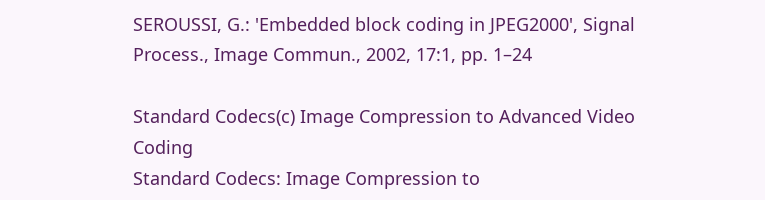SEROUSSI, G.: 'Embedded block coding in JPEG2000', Signal Process., Image Commun., 2002, 17:1, pp. 1–24

Standard Codecs(c) Image Compression to Advanced Video Coding
Standard Codecs: Image Compression to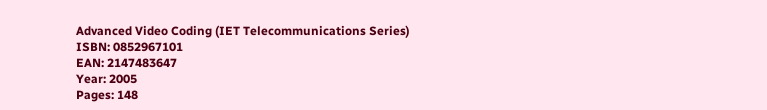Advanced Video Coding (IET Telecommunications Series)
ISBN: 0852967101
EAN: 2147483647
Year: 2005
Pages: 148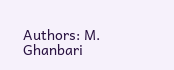Authors: M. Ghanbari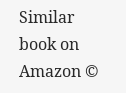Similar book on Amazon ©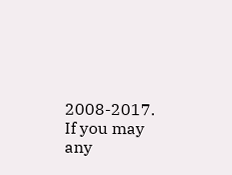2008-2017.
If you may any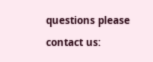questions please contact us: